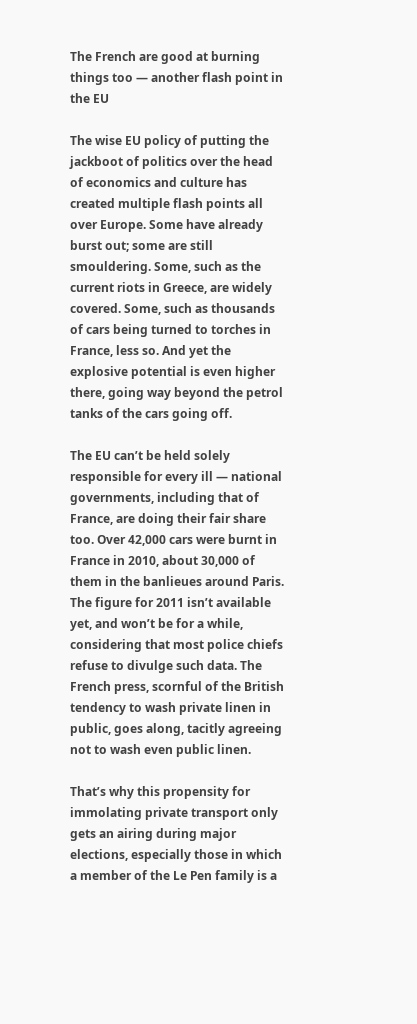The French are good at burning things too — another flash point in the EU

The wise EU policy of putting the jackboot of politics over the head of economics and culture has created multiple flash points all over Europe. Some have already burst out; some are still smouldering. Some, such as the current riots in Greece, are widely covered. Some, such as thousands of cars being turned to torches in France, less so. And yet the explosive potential is even higher there, going way beyond the petrol tanks of the cars going off.

The EU can’t be held solely responsible for every ill — national governments, including that of France, are doing their fair share too. Over 42,000 cars were burnt in France in 2010, about 30,000 of them in the banlieues around Paris. The figure for 2011 isn’t available yet, and won’t be for a while, considering that most police chiefs refuse to divulge such data. The French press, scornful of the British tendency to wash private linen in public, goes along, tacitly agreeing not to wash even public linen.

That’s why this propensity for immolating private transport only gets an airing during major elections, especially those in which a member of the Le Pen family is a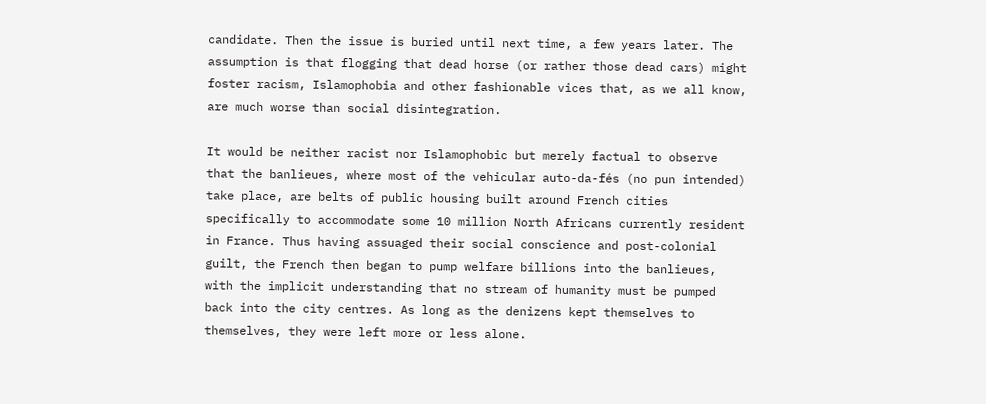candidate. Then the issue is buried until next time, a few years later. The assumption is that flogging that dead horse (or rather those dead cars) might foster racism, Islamophobia and other fashionable vices that, as we all know, are much worse than social disintegration.

It would be neither racist nor Islamophobic but merely factual to observe that the banlieues, where most of the vehicular auto-da-fés (no pun intended) take place, are belts of public housing built around French cities specifically to accommodate some 10 million North Africans currently resident in France. Thus having assuaged their social conscience and post-colonial guilt, the French then began to pump welfare billions into the banlieues, with the implicit understanding that no stream of humanity must be pumped back into the city centres. As long as the denizens kept themselves to themselves, they were left more or less alone.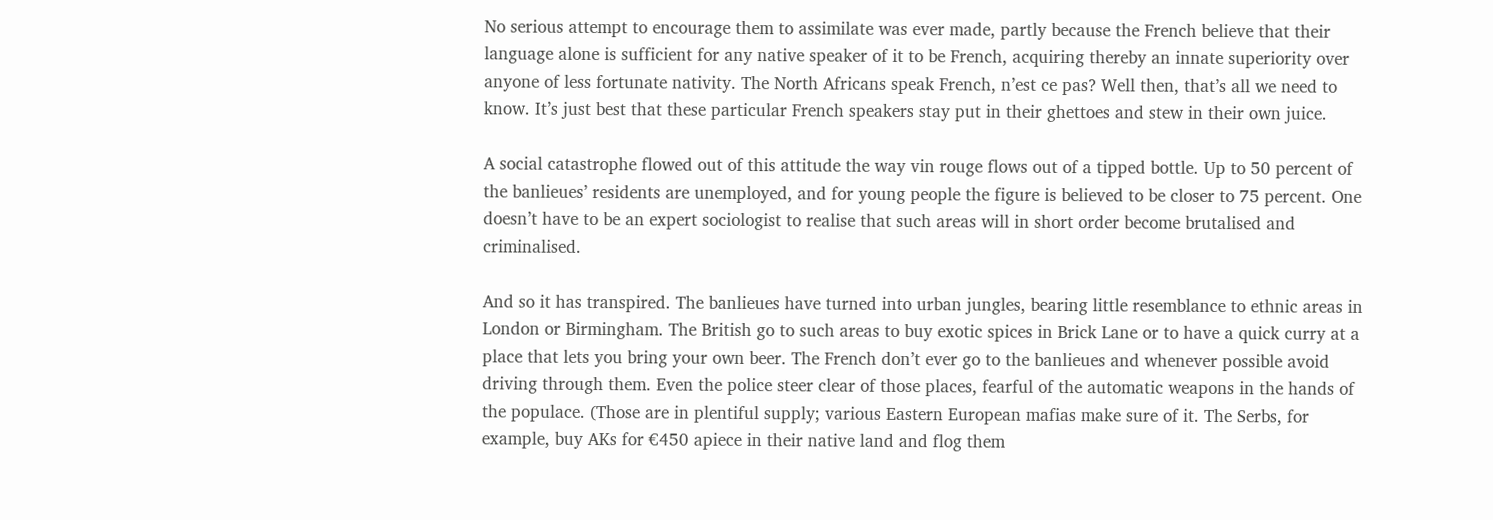No serious attempt to encourage them to assimilate was ever made, partly because the French believe that their language alone is sufficient for any native speaker of it to be French, acquiring thereby an innate superiority over anyone of less fortunate nativity. The North Africans speak French, n’est ce pas? Well then, that’s all we need to know. It’s just best that these particular French speakers stay put in their ghettoes and stew in their own juice.

A social catastrophe flowed out of this attitude the way vin rouge flows out of a tipped bottle. Up to 50 percent of the banlieues’ residents are unemployed, and for young people the figure is believed to be closer to 75 percent. One doesn’t have to be an expert sociologist to realise that such areas will in short order become brutalised and criminalised.

And so it has transpired. The banlieues have turned into urban jungles, bearing little resemblance to ethnic areas in London or Birmingham. The British go to such areas to buy exotic spices in Brick Lane or to have a quick curry at a place that lets you bring your own beer. The French don’t ever go to the banlieues and whenever possible avoid driving through them. Even the police steer clear of those places, fearful of the automatic weapons in the hands of the populace. (Those are in plentiful supply; various Eastern European mafias make sure of it. The Serbs, for example, buy AKs for €450 apiece in their native land and flog them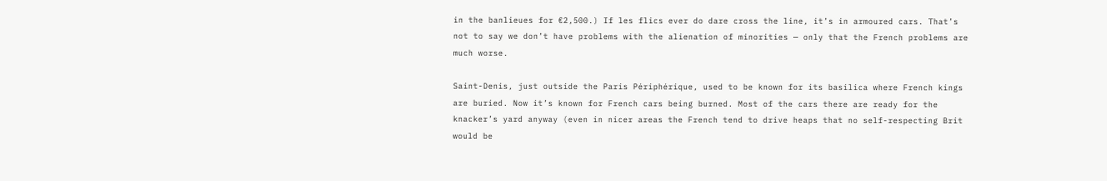in the banlieues for €2,500.) If les flics ever do dare cross the line, it’s in armoured cars. That’s not to say we don’t have problems with the alienation of minorities — only that the French problems are much worse.

Saint-Denis, just outside the Paris Périphérique, used to be known for its basilica where French kings are buried. Now it’s known for French cars being burned. Most of the cars there are ready for the knacker’s yard anyway (even in nicer areas the French tend to drive heaps that no self-respecting Brit would be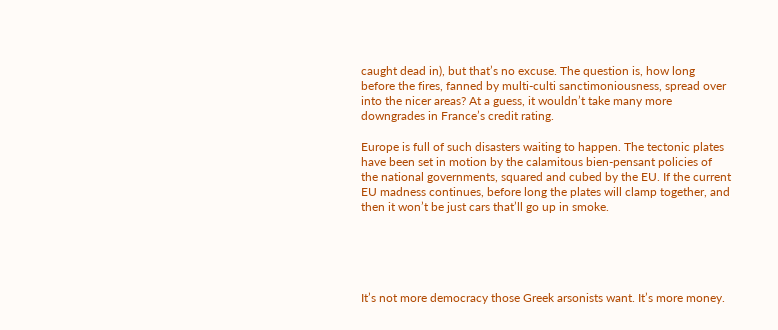caught dead in), but that’s no excuse. The question is, how long before the fires, fanned by multi-culti sanctimoniousness, spread over into the nicer areas? At a guess, it wouldn’t take many more downgrades in France’s credit rating.

Europe is full of such disasters waiting to happen. The tectonic plates have been set in motion by the calamitous bien-pensant policies of the national governments, squared and cubed by the EU. If the current EU madness continues, before long the plates will clamp together, and then it won’t be just cars that’ll go up in smoke.





It’s not more democracy those Greek arsonists want. It’s more money.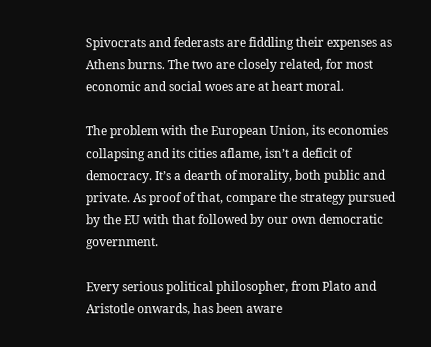Spivocrats and federasts are fiddling their expenses as Athens burns. The two are closely related, for most economic and social woes are at heart moral.

The problem with the European Union, its economies collapsing and its cities aflame, isn’t a deficit of democracy. It’s a dearth of morality, both public and private. As proof of that, compare the strategy pursued by the EU with that followed by our own democratic government.

Every serious political philosopher, from Plato and Aristotle onwards, has been aware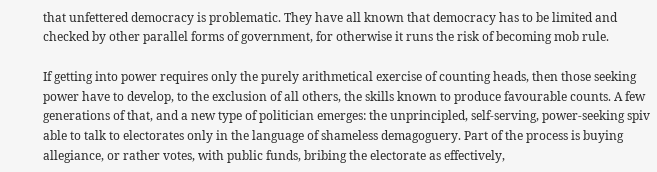that unfettered democracy is problematic. They have all known that democracy has to be limited and checked by other parallel forms of government, for otherwise it runs the risk of becoming mob rule.

If getting into power requires only the purely arithmetical exercise of counting heads, then those seeking power have to develop, to the exclusion of all others, the skills known to produce favourable counts. A few generations of that, and a new type of politician emerges: the unprincipled, self-serving, power-seeking spiv able to talk to electorates only in the language of shameless demagoguery. Part of the process is buying allegiance, or rather votes, with public funds, bribing the electorate as effectively,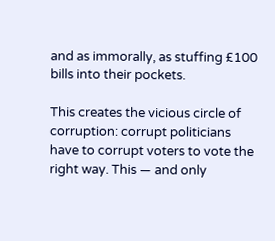and as immorally, as stuffing £100 bills into their pockets.

This creates the vicious circle of corruption: corrupt politicians have to corrupt voters to vote the right way. This — and only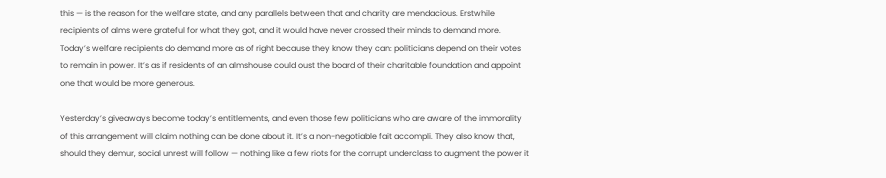this — is the reason for the welfare state, and any parallels between that and charity are mendacious. Erstwhile recipients of alms were grateful for what they got, and it would have never crossed their minds to demand more. Today’s welfare recipients do demand more as of right because they know they can: politicians depend on their votes to remain in power. It’s as if residents of an almshouse could oust the board of their charitable foundation and appoint one that would be more generous.

Yesterday’s giveaways become today’s entitlements, and even those few politicians who are aware of the immorality of this arrangement will claim nothing can be done about it. It’s a non-negotiable fait accompli. They also know that, should they demur, social unrest will follow — nothing like a few riots for the corrupt underclass to augment the power it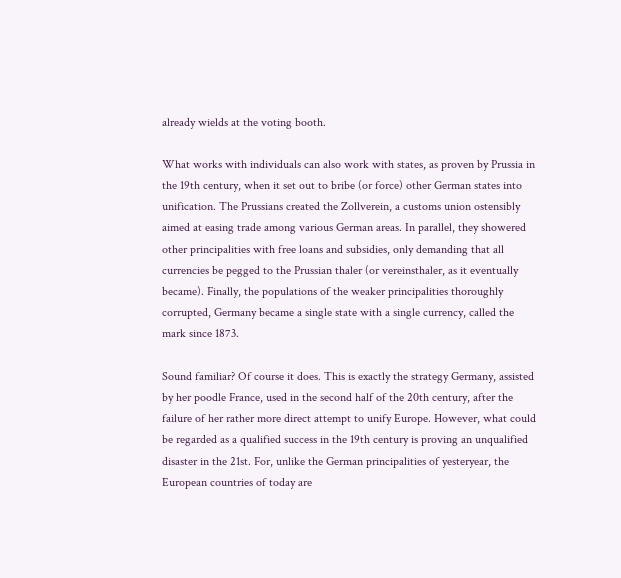already wields at the voting booth.

What works with individuals can also work with states, as proven by Prussia in the 19th century, when it set out to bribe (or force) other German states into unification. The Prussians created the Zollverein, a customs union ostensibly aimed at easing trade among various German areas. In parallel, they showered other principalities with free loans and subsidies, only demanding that all currencies be pegged to the Prussian thaler (or vereinsthaler, as it eventually became). Finally, the populations of the weaker principalities thoroughly corrupted, Germany became a single state with a single currency, called the mark since 1873.

Sound familiar? Of course it does. This is exactly the strategy Germany, assisted by her poodle France, used in the second half of the 20th century, after the failure of her rather more direct attempt to unify Europe. However, what could be regarded as a qualified success in the 19th century is proving an unqualified disaster in the 21st. For, unlike the German principalities of yesteryear, the European countries of today are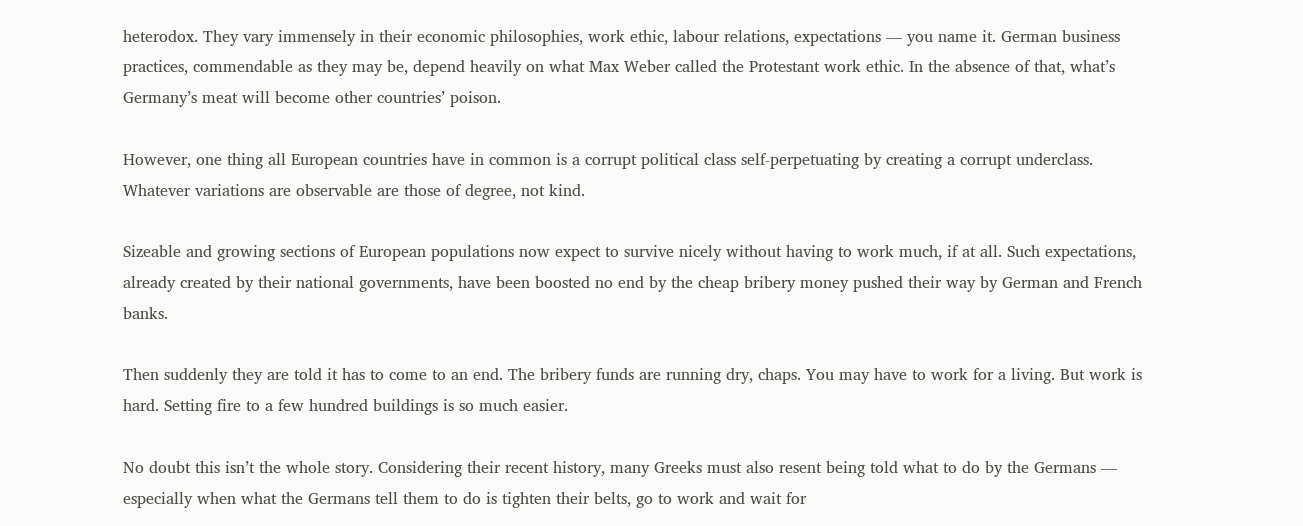heterodox. They vary immensely in their economic philosophies, work ethic, labour relations, expectations — you name it. German business practices, commendable as they may be, depend heavily on what Max Weber called the Protestant work ethic. In the absence of that, what’s Germany’s meat will become other countries’ poison.

However, one thing all European countries have in common is a corrupt political class self-perpetuating by creating a corrupt underclass. Whatever variations are observable are those of degree, not kind.

Sizeable and growing sections of European populations now expect to survive nicely without having to work much, if at all. Such expectations, already created by their national governments, have been boosted no end by the cheap bribery money pushed their way by German and French banks.

Then suddenly they are told it has to come to an end. The bribery funds are running dry, chaps. You may have to work for a living. But work is hard. Setting fire to a few hundred buildings is so much easier.

No doubt this isn’t the whole story. Considering their recent history, many Greeks must also resent being told what to do by the Germans — especially when what the Germans tell them to do is tighten their belts, go to work and wait for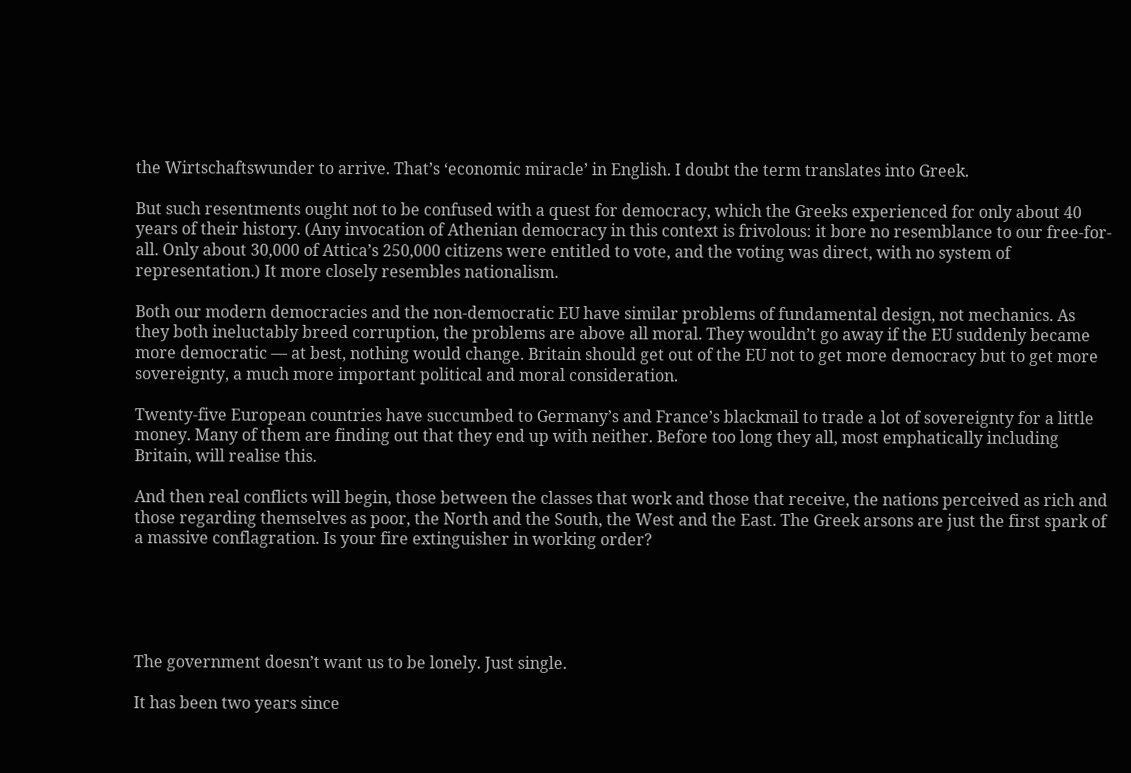the Wirtschaftswunder to arrive. That’s ‘economic miracle’ in English. I doubt the term translates into Greek.

But such resentments ought not to be confused with a quest for democracy, which the Greeks experienced for only about 40 years of their history. (Any invocation of Athenian democracy in this context is frivolous: it bore no resemblance to our free-for-all. Only about 30,000 of Attica’s 250,000 citizens were entitled to vote, and the voting was direct, with no system of representation.) It more closely resembles nationalism.

Both our modern democracies and the non-democratic EU have similar problems of fundamental design, not mechanics. As they both ineluctably breed corruption, the problems are above all moral. They wouldn’t go away if the EU suddenly became more democratic — at best, nothing would change. Britain should get out of the EU not to get more democracy but to get more sovereignty, a much more important political and moral consideration.

Twenty-five European countries have succumbed to Germany’s and France’s blackmail to trade a lot of sovereignty for a little money. Many of them are finding out that they end up with neither. Before too long they all, most emphatically including Britain, will realise this.

And then real conflicts will begin, those between the classes that work and those that receive, the nations perceived as rich and those regarding themselves as poor, the North and the South, the West and the East. The Greek arsons are just the first spark of a massive conflagration. Is your fire extinguisher in working order?





The government doesn’t want us to be lonely. Just single.

It has been two years since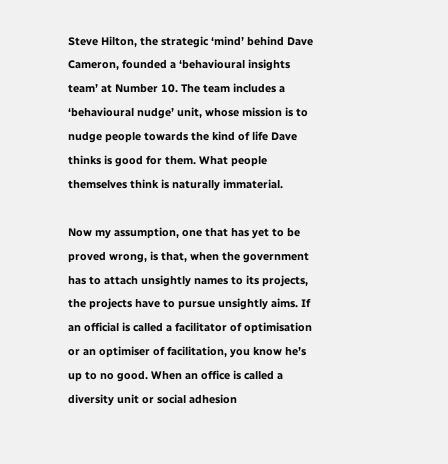Steve Hilton, the strategic ‘mind’ behind Dave Cameron, founded a ‘behavioural insights team’ at Number 10. The team includes a ‘behavioural nudge’ unit, whose mission is to nudge people towards the kind of life Dave thinks is good for them. What people themselves think is naturally immaterial.

Now my assumption, one that has yet to be proved wrong, is that, when the government has to attach unsightly names to its projects, the projects have to pursue unsightly aims. If an official is called a facilitator of optimisation or an optimiser of facilitation, you know he’s up to no good. When an office is called a diversity unit or social adhesion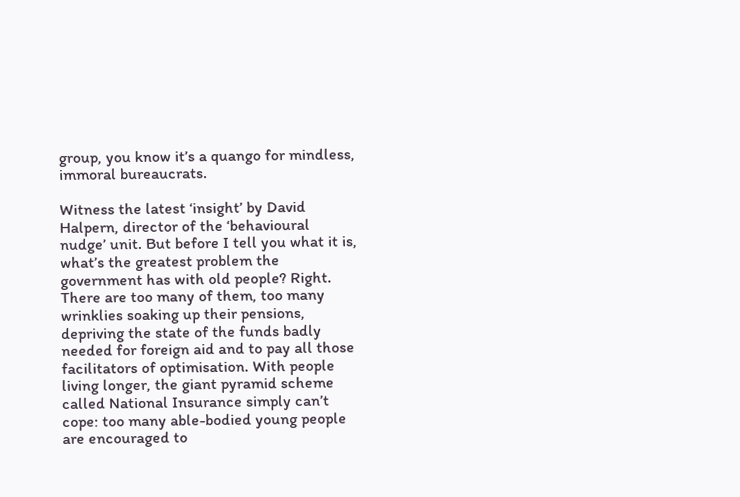group, you know it’s a quango for mindless, immoral bureaucrats.

Witness the latest ‘insight’ by David Halpern, director of the ‘behavioural nudge’ unit. But before I tell you what it is, what’s the greatest problem the government has with old people? Right. There are too many of them, too many wrinklies soaking up their pensions, depriving the state of the funds badly needed for foreign aid and to pay all those facilitators of optimisation. With people living longer, the giant pyramid scheme called National Insurance simply can’t cope: too many able-bodied young people are encouraged to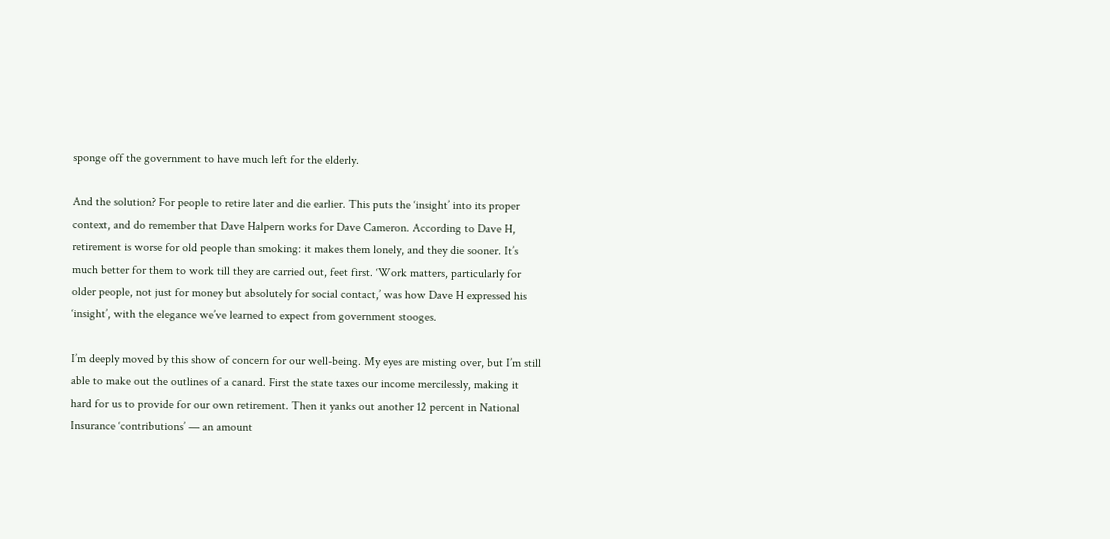sponge off the government to have much left for the elderly.

And the solution? For people to retire later and die earlier. This puts the ‘insight’ into its proper context, and do remember that Dave Halpern works for Dave Cameron. According to Dave H, retirement is worse for old people than smoking: it makes them lonely, and they die sooner. It’s much better for them to work till they are carried out, feet first. ‘Work matters, particularly for older people, not just for money but absolutely for social contact,’ was how Dave H expressed his ‘insight’, with the elegance we’ve learned to expect from government stooges.

I’m deeply moved by this show of concern for our well-being. My eyes are misting over, but I’m still able to make out the outlines of a canard. First the state taxes our income mercilessly, making it hard for us to provide for our own retirement. Then it yanks out another 12 percent in National Insurance ‘contributions’ — an amount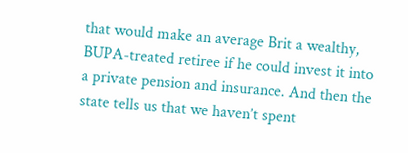that would make an average Brit a wealthy, BUPA-treated retiree if he could invest it into a private pension and insurance. And then the state tells us that we haven’t spent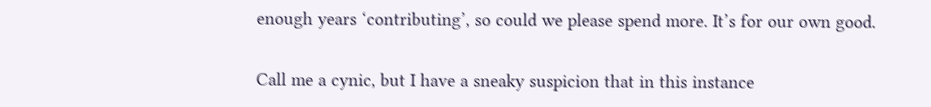enough years ‘contributing’, so could we please spend more. It’s for our own good.

Call me a cynic, but I have a sneaky suspicion that in this instance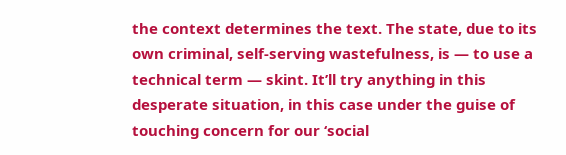the context determines the text. The state, due to its own criminal, self-serving wastefulness, is — to use a technical term — skint. It’ll try anything in this desperate situation, in this case under the guise of touching concern for our ‘social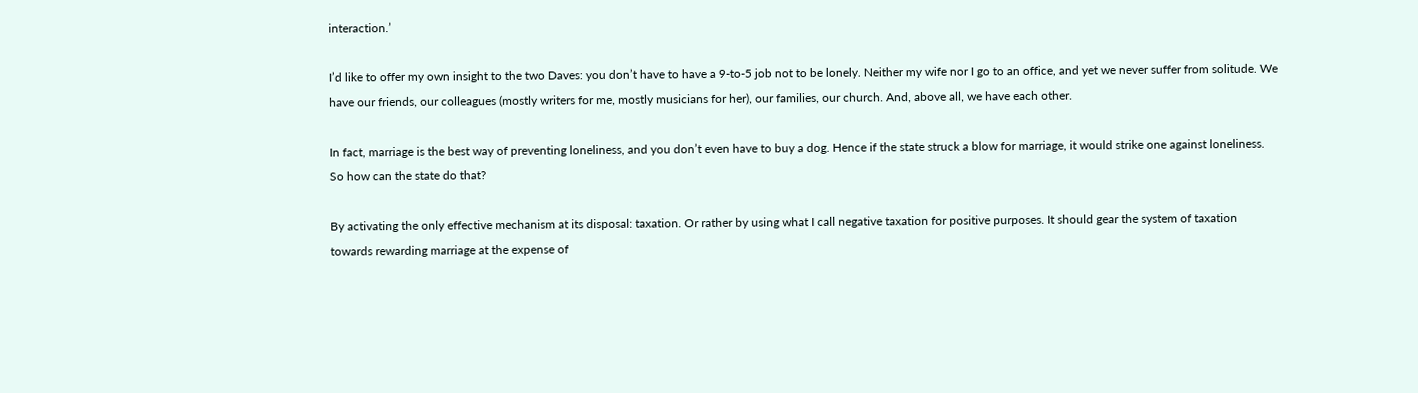interaction.’

I’d like to offer my own insight to the two Daves: you don’t have to have a 9-to-5 job not to be lonely. Neither my wife nor I go to an office, and yet we never suffer from solitude. We have our friends, our colleagues (mostly writers for me, mostly musicians for her), our families, our church. And, above all, we have each other.

In fact, marriage is the best way of preventing loneliness, and you don’t even have to buy a dog. Hence if the state struck a blow for marriage, it would strike one against loneliness. So how can the state do that?

By activating the only effective mechanism at its disposal: taxation. Or rather by using what I call negative taxation for positive purposes. It should gear the system of taxation towards rewarding marriage at the expense of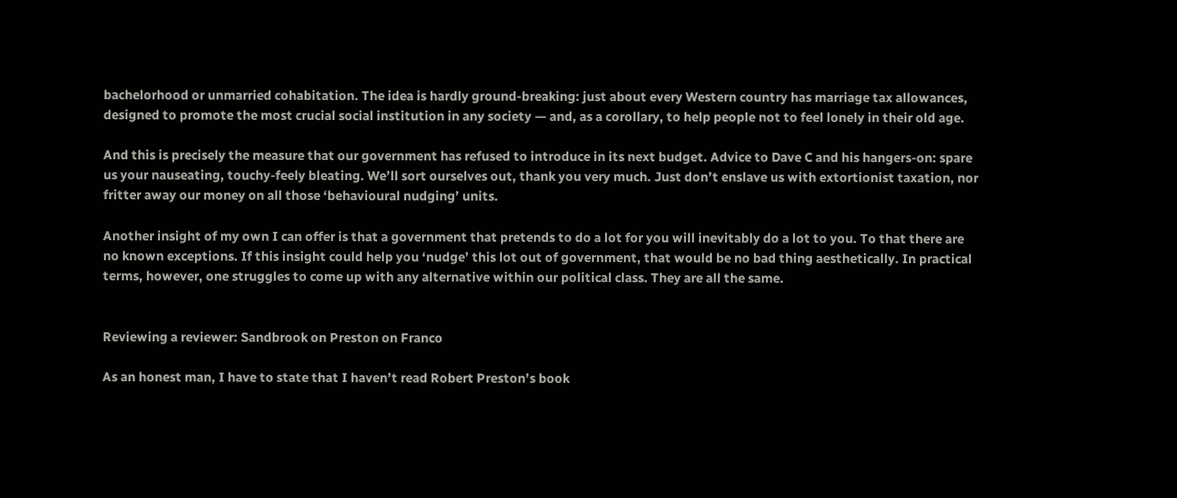bachelorhood or unmarried cohabitation. The idea is hardly ground-breaking: just about every Western country has marriage tax allowances, designed to promote the most crucial social institution in any society — and, as a corollary, to help people not to feel lonely in their old age.

And this is precisely the measure that our government has refused to introduce in its next budget. Advice to Dave C and his hangers-on: spare us your nauseating, touchy-feely bleating. We’ll sort ourselves out, thank you very much. Just don’t enslave us with extortionist taxation, nor fritter away our money on all those ‘behavioural nudging’ units.

Another insight of my own I can offer is that a government that pretends to do a lot for you will inevitably do a lot to you. To that there are no known exceptions. If this insight could help you ‘nudge’ this lot out of government, that would be no bad thing aesthetically. In practical terms, however, one struggles to come up with any alternative within our political class. They are all the same.


Reviewing a reviewer: Sandbrook on Preston on Franco

As an honest man, I have to state that I haven’t read Robert Preston’s book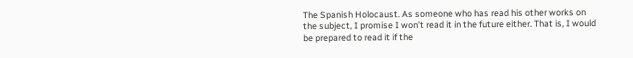The Spanish Holocaust. As someone who has read his other works on the subject, I promise I won’t read it in the future either. That is, I would be prepared to read it if the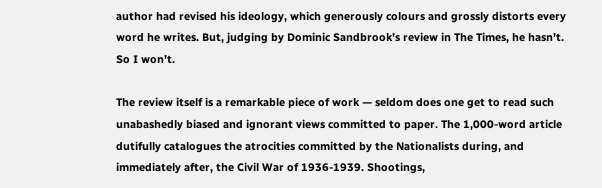author had revised his ideology, which generously colours and grossly distorts every word he writes. But, judging by Dominic Sandbrook’s review in The Times, he hasn’t. So I won’t.

The review itself is a remarkable piece of work — seldom does one get to read such unabashedly biased and ignorant views committed to paper. The 1,000-word article dutifully catalogues the atrocities committed by the Nationalists during, and immediately after, the Civil War of 1936-1939. Shootings,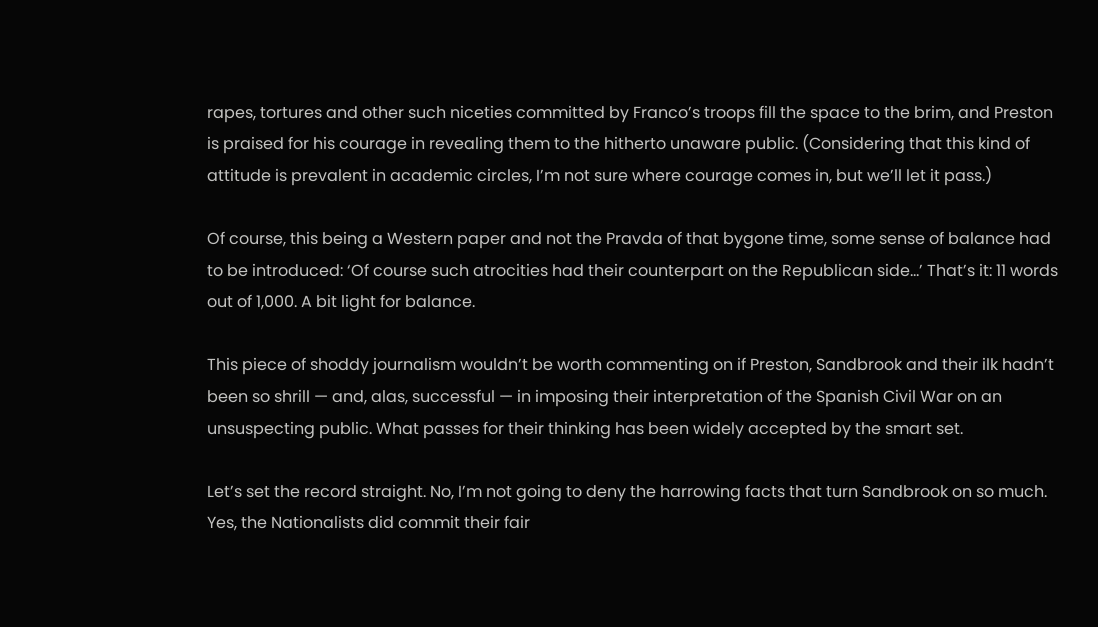rapes, tortures and other such niceties committed by Franco’s troops fill the space to the brim, and Preston is praised for his courage in revealing them to the hitherto unaware public. (Considering that this kind of attitude is prevalent in academic circles, I’m not sure where courage comes in, but we’ll let it pass.)

Of course, this being a Western paper and not the Pravda of that bygone time, some sense of balance had to be introduced: ‘Of course such atrocities had their counterpart on the Republican side…’ That’s it: 11 words out of 1,000. A bit light for balance.

This piece of shoddy journalism wouldn’t be worth commenting on if Preston, Sandbrook and their ilk hadn’t been so shrill — and, alas, successful — in imposing their interpretation of the Spanish Civil War on an unsuspecting public. What passes for their thinking has been widely accepted by the smart set.

Let’s set the record straight. No, I’m not going to deny the harrowing facts that turn Sandbrook on so much. Yes, the Nationalists did commit their fair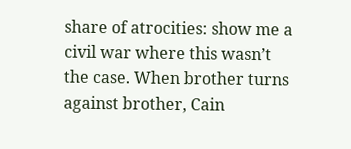share of atrocities: show me a civil war where this wasn’t the case. When brother turns against brother, Cain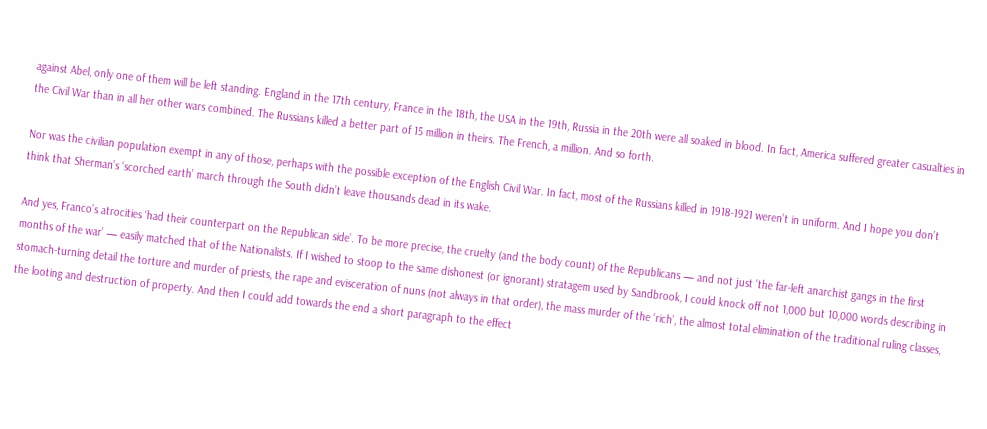against Abel, only one of them will be left standing. England in the 17th century, France in the 18th, the USA in the 19th, Russia in the 20th were all soaked in blood. In fact, America suffered greater casualties in the Civil War than in all her other wars combined. The Russians killed a better part of 15 million in theirs. The French, a million. And so forth.

Nor was the civilian population exempt in any of those, perhaps with the possible exception of the English Civil War. In fact, most of the Russians killed in 1918-1921 weren’t in uniform. And I hope you don’t think that Sherman’s ‘scorched earth’ march through the South didn’t leave thousands dead in its wake.

And yes, Franco’s atrocities ‘had their counterpart on the Republican side’. To be more precise, the cruelty (and the body count) of the Republicans — and not just ‘the far-left anarchist gangs in the first months of the war’ — easily matched that of the Nationalists. If I wished to stoop to the same dishonest (or ignorant) stratagem used by Sandbrook, I could knock off not 1,000 but 10,000 words describing in stomach-turning detail the torture and murder of priests, the rape and evisceration of nuns (not always in that order), the mass murder of the ‘rich’, the almost total elimination of the traditional ruling classes, the looting and destruction of property. And then I could add towards the end a short paragraph to the effect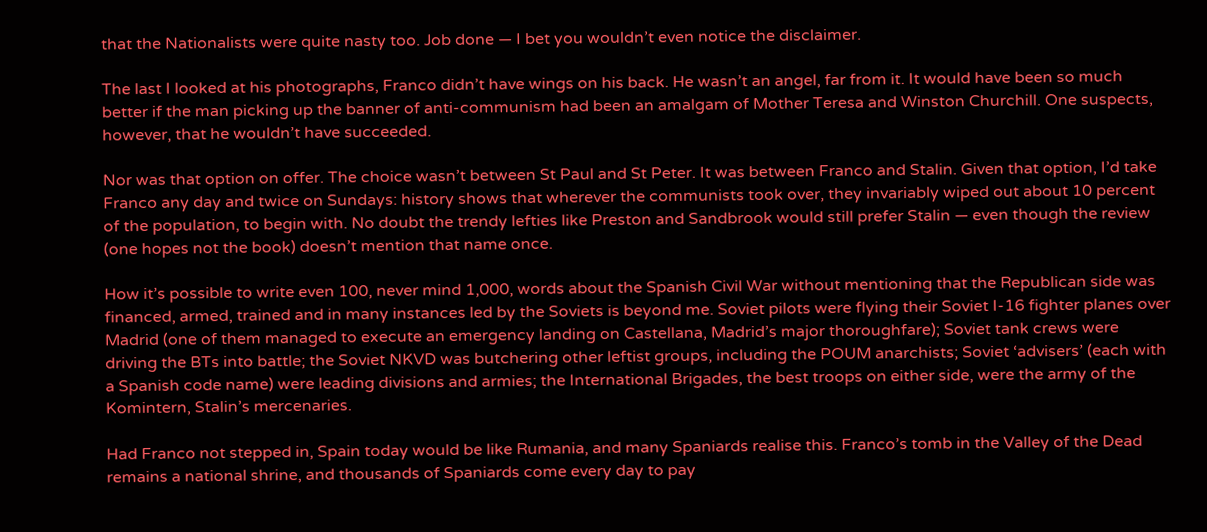that the Nationalists were quite nasty too. Job done — I bet you wouldn’t even notice the disclaimer.

The last I looked at his photographs, Franco didn’t have wings on his back. He wasn’t an angel, far from it. It would have been so much better if the man picking up the banner of anti-communism had been an amalgam of Mother Teresa and Winston Churchill. One suspects, however, that he wouldn’t have succeeded.

Nor was that option on offer. The choice wasn’t between St Paul and St Peter. It was between Franco and Stalin. Given that option, I’d take Franco any day and twice on Sundays: history shows that wherever the communists took over, they invariably wiped out about 10 percent of the population, to begin with. No doubt the trendy lefties like Preston and Sandbrook would still prefer Stalin — even though the review (one hopes not the book) doesn’t mention that name once.

How it’s possible to write even 100, never mind 1,000, words about the Spanish Civil War without mentioning that the Republican side was financed, armed, trained and in many instances led by the Soviets is beyond me. Soviet pilots were flying their Soviet I-16 fighter planes over Madrid (one of them managed to execute an emergency landing on Castellana, Madrid’s major thoroughfare); Soviet tank crews were driving the BTs into battle; the Soviet NKVD was butchering other leftist groups, including the POUM anarchists; Soviet ‘advisers’ (each with a Spanish code name) were leading divisions and armies; the International Brigades, the best troops on either side, were the army of the Komintern, Stalin’s mercenaries.

Had Franco not stepped in, Spain today would be like Rumania, and many Spaniards realise this. Franco’s tomb in the Valley of the Dead remains a national shrine, and thousands of Spaniards come every day to pay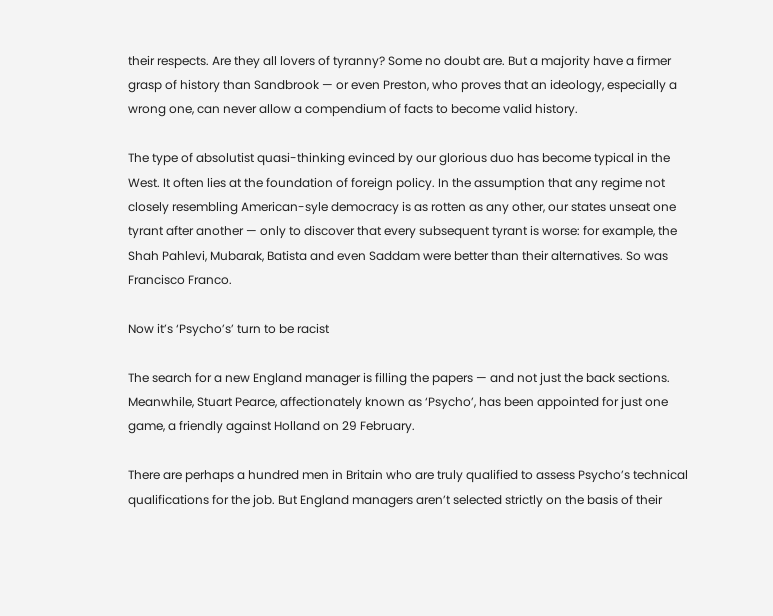their respects. Are they all lovers of tyranny? Some no doubt are. But a majority have a firmer grasp of history than Sandbrook — or even Preston, who proves that an ideology, especially a wrong one, can never allow a compendium of facts to become valid history.

The type of absolutist quasi-thinking evinced by our glorious duo has become typical in the West. It often lies at the foundation of foreign policy. In the assumption that any regime not closely resembling American-syle democracy is as rotten as any other, our states unseat one tyrant after another — only to discover that every subsequent tyrant is worse: for example, the Shah Pahlevi, Mubarak, Batista and even Saddam were better than their alternatives. So was Francisco Franco.

Now it’s ‘Psycho’s’ turn to be racist

The search for a new England manager is filling the papers — and not just the back sections. Meanwhile, Stuart Pearce, affectionately known as ‘Psycho’, has been appointed for just one game, a friendly against Holland on 29 February.

There are perhaps a hundred men in Britain who are truly qualified to assess Psycho’s technical qualifications for the job. But England managers aren’t selected strictly on the basis of their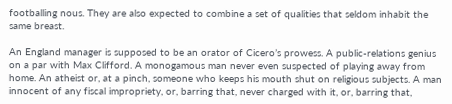footballing nous. They are also expected to combine a set of qualities that seldom inhabit the same breast.

An England manager is supposed to be an orator of Cicero’s prowess. A public-relations genius on a par with Max Clifford. A monogamous man never even suspected of playing away from home. An atheist or, at a pinch, someone who keeps his mouth shut on religious subjects. A man innocent of any fiscal impropriety, or, barring that, never charged with it, or, barring that,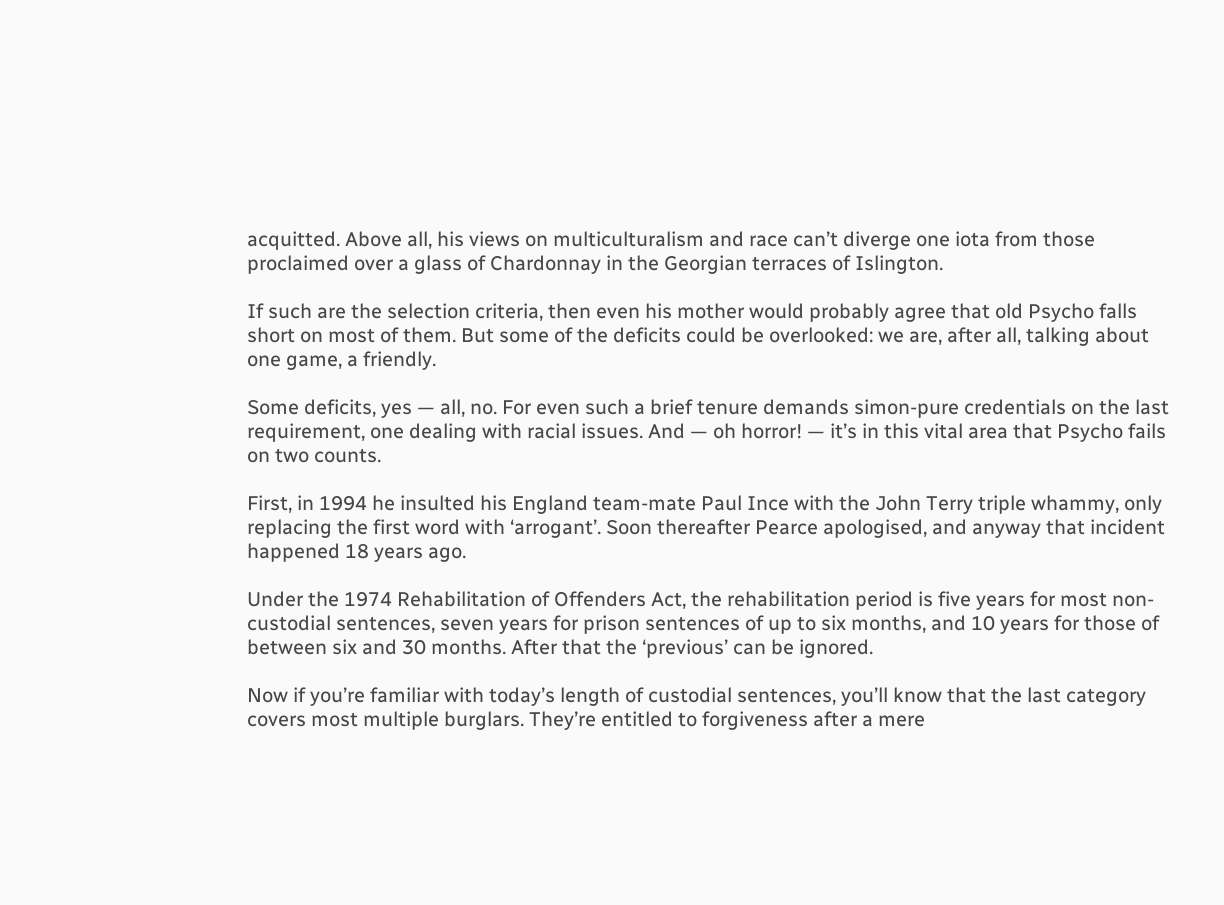acquitted. Above all, his views on multiculturalism and race can’t diverge one iota from those proclaimed over a glass of Chardonnay in the Georgian terraces of Islington.

If such are the selection criteria, then even his mother would probably agree that old Psycho falls short on most of them. But some of the deficits could be overlooked: we are, after all, talking about one game, a friendly.

Some deficits, yes — all, no. For even such a brief tenure demands simon-pure credentials on the last requirement, one dealing with racial issues. And — oh horror! — it’s in this vital area that Psycho fails on two counts.

First, in 1994 he insulted his England team-mate Paul Ince with the John Terry triple whammy, only replacing the first word with ‘arrogant’. Soon thereafter Pearce apologised, and anyway that incident happened 18 years ago.

Under the 1974 Rehabilitation of Offenders Act, the rehabilitation period is five years for most non-custodial sentences, seven years for prison sentences of up to six months, and 10 years for those of between six and 30 months. After that the ‘previous’ can be ignored.

Now if you’re familiar with today’s length of custodial sentences, you’ll know that the last category covers most multiple burglars. They’re entitled to forgiveness after a mere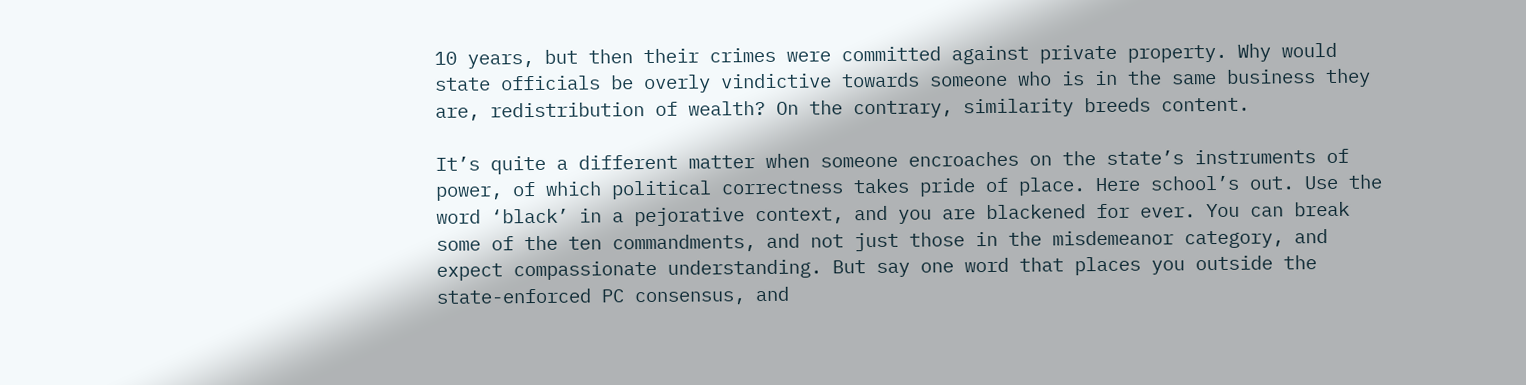10 years, but then their crimes were committed against private property. Why would state officials be overly vindictive towards someone who is in the same business they are, redistribution of wealth? On the contrary, similarity breeds content.

It’s quite a different matter when someone encroaches on the state’s instruments of power, of which political correctness takes pride of place. Here school’s out. Use the word ‘black’ in a pejorative context, and you are blackened for ever. You can break some of the ten commandments, and not just those in the misdemeanor category, and expect compassionate understanding. But say one word that places you outside the state-enforced PC consensus, and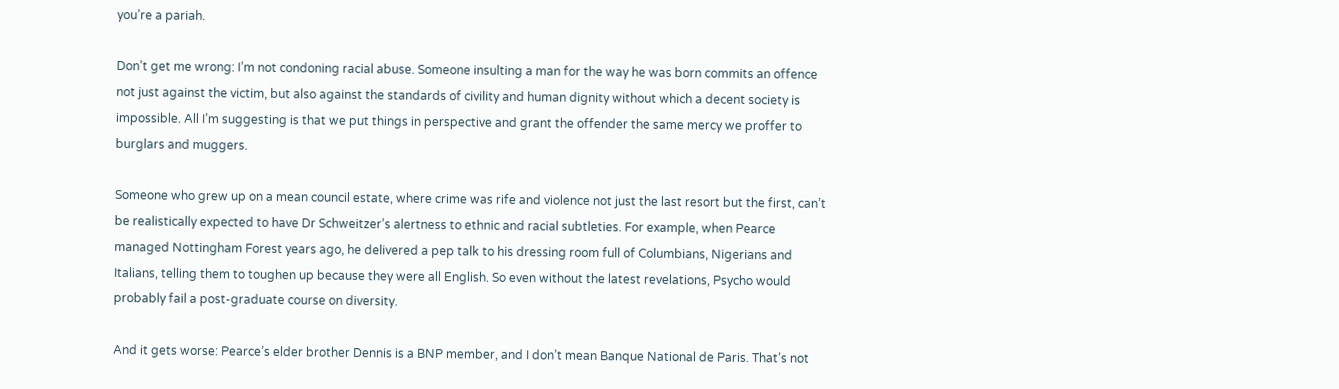you’re a pariah.

Don’t get me wrong: I’m not condoning racial abuse. Someone insulting a man for the way he was born commits an offence not just against the victim, but also against the standards of civility and human dignity without which a decent society is impossible. All I’m suggesting is that we put things in perspective and grant the offender the same mercy we proffer to burglars and muggers.

Someone who grew up on a mean council estate, where crime was rife and violence not just the last resort but the first, can’t be realistically expected to have Dr Schweitzer’s alertness to ethnic and racial subtleties. For example, when Pearce managed Nottingham Forest years ago, he delivered a pep talk to his dressing room full of Columbians, Nigerians and Italians, telling them to toughen up because they were all English. So even without the latest revelations, Psycho would probably fail a post-graduate course on diversity.

And it gets worse: Pearce’s elder brother Dennis is a BNP member, and I don’t mean Banque National de Paris. That’s not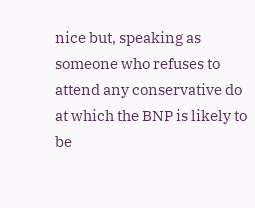nice but, speaking as someone who refuses to attend any conservative do at which the BNP is likely to be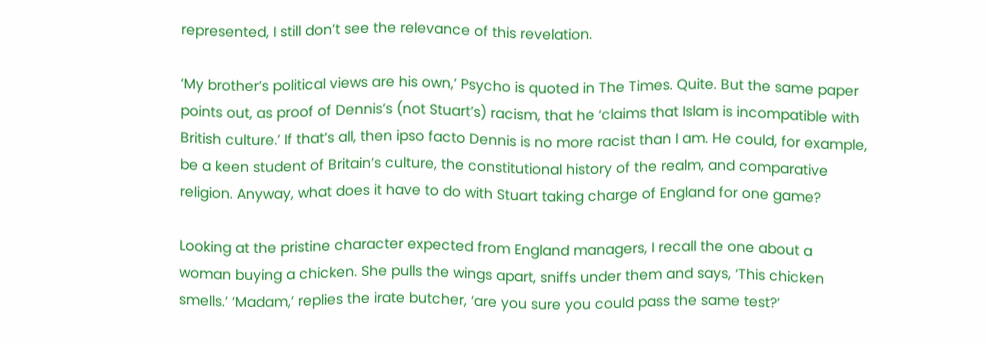represented, I still don’t see the relevance of this revelation.

‘My brother’s political views are his own,’ Psycho is quoted in The Times. Quite. But the same paper points out, as proof of Dennis’s (not Stuart’s) racism, that he ‘claims that Islam is incompatible with British culture.’ If that’s all, then ipso facto Dennis is no more racist than I am. He could, for example, be a keen student of Britain’s culture, the constitutional history of the realm, and comparative religion. Anyway, what does it have to do with Stuart taking charge of England for one game?

Looking at the pristine character expected from England managers, I recall the one about a woman buying a chicken. She pulls the wings apart, sniffs under them and says, ‘This chicken smells.’ ‘Madam,’ replies the irate butcher, ‘are you sure you could pass the same test?’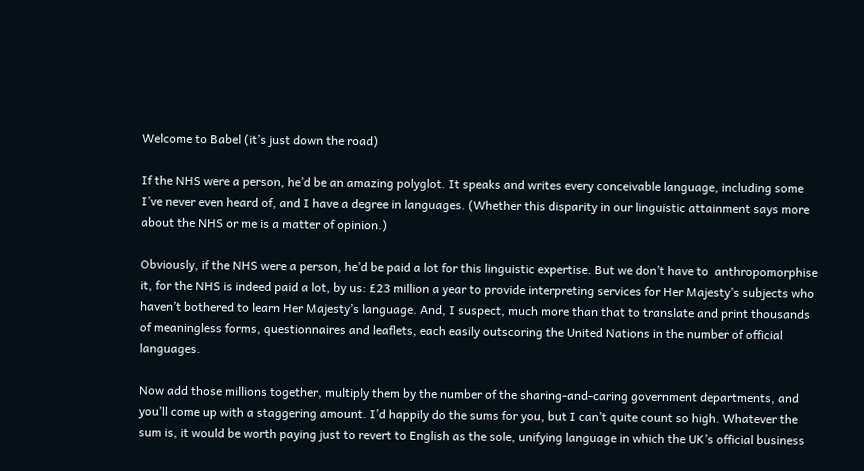Welcome to Babel (it’s just down the road)

If the NHS were a person, he’d be an amazing polyglot. It speaks and writes every conceivable language, including some I’ve never even heard of, and I have a degree in languages. (Whether this disparity in our linguistic attainment says more about the NHS or me is a matter of opinion.)

Obviously, if the NHS were a person, he’d be paid a lot for this linguistic expertise. But we don’t have to  anthropomorphise it, for the NHS is indeed paid a lot, by us: £23 million a year to provide interpreting services for Her Majesty’s subjects who haven’t bothered to learn Her Majesty’s language. And, I suspect, much more than that to translate and print thousands of meaningless forms, questionnaires and leaflets, each easily outscoring the United Nations in the number of official languages.

Now add those millions together, multiply them by the number of the sharing-and-caring government departments, and you’ll come up with a staggering amount. I’d happily do the sums for you, but I can’t quite count so high. Whatever the sum is, it would be worth paying just to revert to English as the sole, unifying language in which the UK’s official business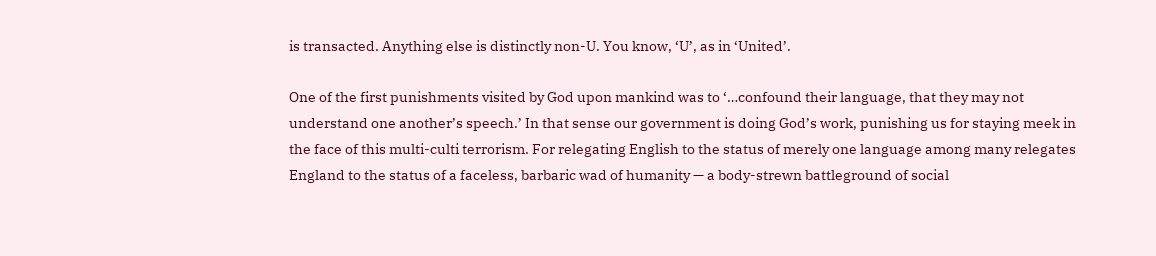is transacted. Anything else is distinctly non-U. You know, ‘U’, as in ‘United’.

One of the first punishments visited by God upon mankind was to ‘…confound their language, that they may not understand one another’s speech.’ In that sense our government is doing God’s work, punishing us for staying meek in the face of this multi-culti terrorism. For relegating English to the status of merely one language among many relegates England to the status of a faceless, barbaric wad of humanity — a body-strewn battleground of social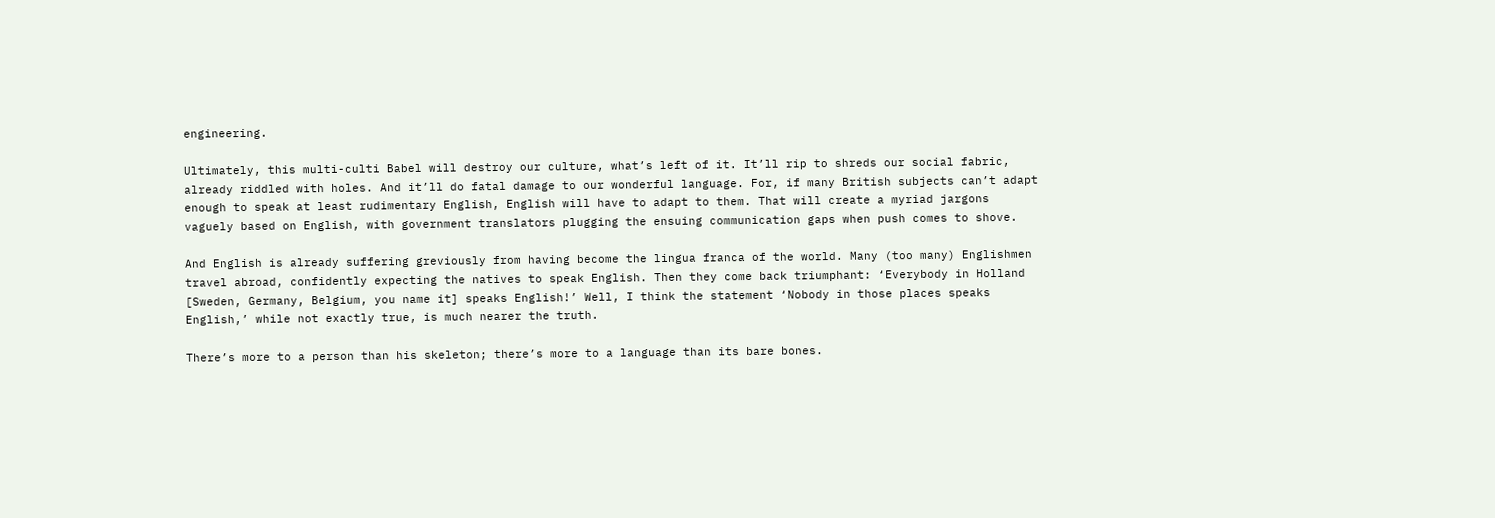engineering.

Ultimately, this multi-culti Babel will destroy our culture, what’s left of it. It’ll rip to shreds our social fabric, already riddled with holes. And it’ll do fatal damage to our wonderful language. For, if many British subjects can’t adapt enough to speak at least rudimentary English, English will have to adapt to them. That will create a myriad jargons vaguely based on English, with government translators plugging the ensuing communication gaps when push comes to shove.

And English is already suffering greviously from having become the lingua franca of the world. Many (too many) Englishmen travel abroad, confidently expecting the natives to speak English. Then they come back triumphant: ‘Everybody in Holland [Sweden, Germany, Belgium, you name it] speaks English!’ Well, I think the statement ‘Nobody in those places speaks English,’ while not exactly true, is much nearer the truth.

There’s more to a person than his skeleton; there’s more to a language than its bare bones.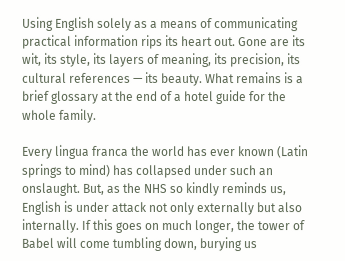Using English solely as a means of communicating practical information rips its heart out. Gone are its wit, its style, its layers of meaning, its precision, its cultural references — its beauty. What remains is a brief glossary at the end of a hotel guide for the whole family.

Every lingua franca the world has ever known (Latin springs to mind) has collapsed under such an onslaught. But, as the NHS so kindly reminds us, English is under attack not only externally but also internally. If this goes on much longer, the tower of Babel will come tumbling down, burying us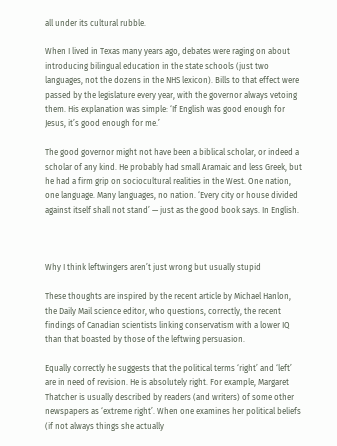all under its cultural rubble.

When I lived in Texas many years ago, debates were raging on about introducing bilingual education in the state schools (just two languages, not the dozens in the NHS lexicon). Bills to that effect were passed by the legislature every year, with the governor always vetoing them. His explanation was simple: ‘If English was good enough for Jesus, it’s good enough for me.’

The good governor might not have been a biblical scholar, or indeed a scholar of any kind. He probably had small Aramaic and less Greek, but he had a firm grip on sociocultural realities in the West. One nation, one language. Many languages, no nation. ‘Every city or house divided against itself shall not stand’ — just as the good book says. In English.



Why I think leftwingers aren’t just wrong but usually stupid

These thoughts are inspired by the recent article by Michael Hanlon, the Daily Mail science editor, who questions, correctly, the recent findings of Canadian scientists linking conservatism with a lower IQ than that boasted by those of the leftwing persuasion.

Equally correctly he suggests that the political terms ‘right’ and ‘left’ are in need of revision. He is absolutely right. For example, Margaret Thatcher is usually described by readers (and writers) of some other newspapers as ‘extreme right’. When one examines her political beliefs (if not always things she actually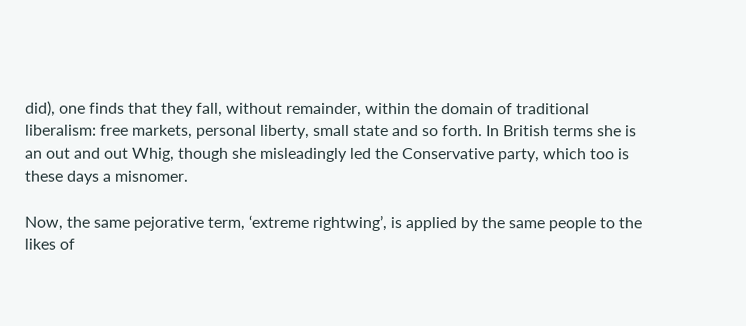did), one finds that they fall, without remainder, within the domain of traditional liberalism: free markets, personal liberty, small state and so forth. In British terms she is an out and out Whig, though she misleadingly led the Conservative party, which too is these days a misnomer.

Now, the same pejorative term, ‘extreme rightwing’, is applied by the same people to the likes of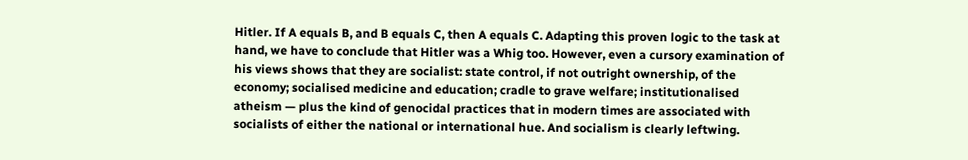Hitler. If A equals B, and B equals C, then A equals C. Adapting this proven logic to the task at hand, we have to conclude that Hitler was a Whig too. However, even a cursory examination of his views shows that they are socialist: state control, if not outright ownership, of the economy; socialised medicine and education; cradle to grave welfare; institutionalised atheism — plus the kind of genocidal practices that in modern times are associated with socialists of either the national or international hue. And socialism is clearly leftwing.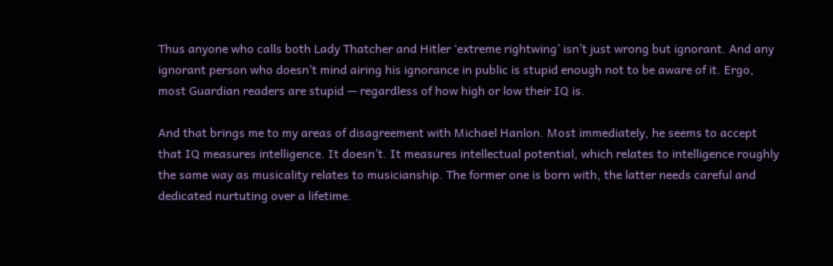Thus anyone who calls both Lady Thatcher and Hitler ‘extreme rightwing’ isn’t just wrong but ignorant. And any ignorant person who doesn’t mind airing his ignorance in public is stupid enough not to be aware of it. Ergo, most Guardian readers are stupid — regardless of how high or low their IQ is.

And that brings me to my areas of disagreement with Michael Hanlon. Most immediately, he seems to accept that IQ measures intelligence. It doesn’t. It measures intellectual potential, which relates to intelligence roughly the same way as musicality relates to musicianship. The former one is born with, the latter needs careful and dedicated nurtuting over a lifetime.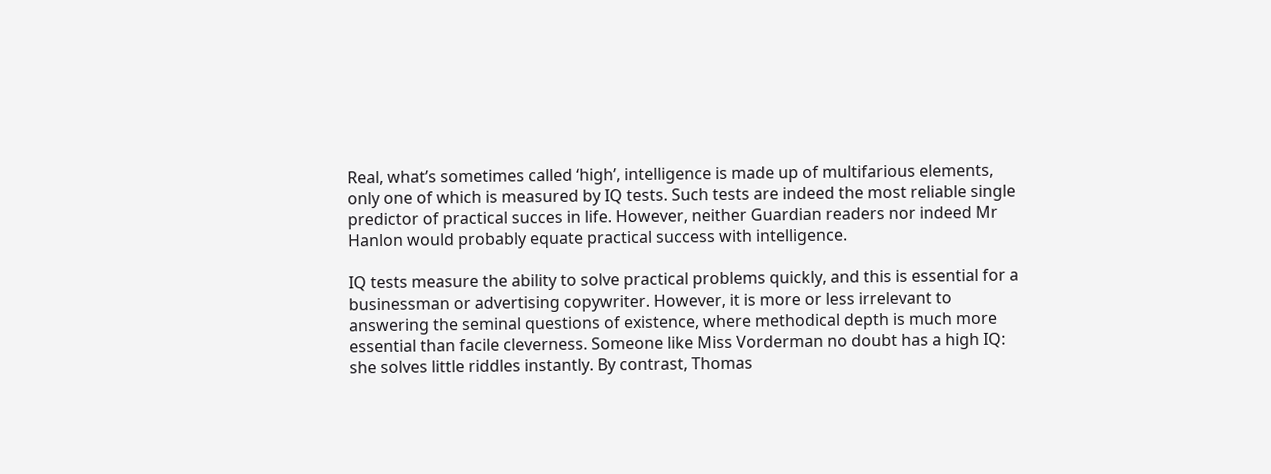Real, what’s sometimes called ‘high’, intelligence is made up of multifarious elements, only one of which is measured by IQ tests. Such tests are indeed the most reliable single predictor of practical succes in life. However, neither Guardian readers nor indeed Mr Hanlon would probably equate practical success with intelligence.

IQ tests measure the ability to solve practical problems quickly, and this is essential for a businessman or advertising copywriter. However, it is more or less irrelevant to answering the seminal questions of existence, where methodical depth is much more essential than facile cleverness. Someone like Miss Vorderman no doubt has a high IQ: she solves little riddles instantly. By contrast, Thomas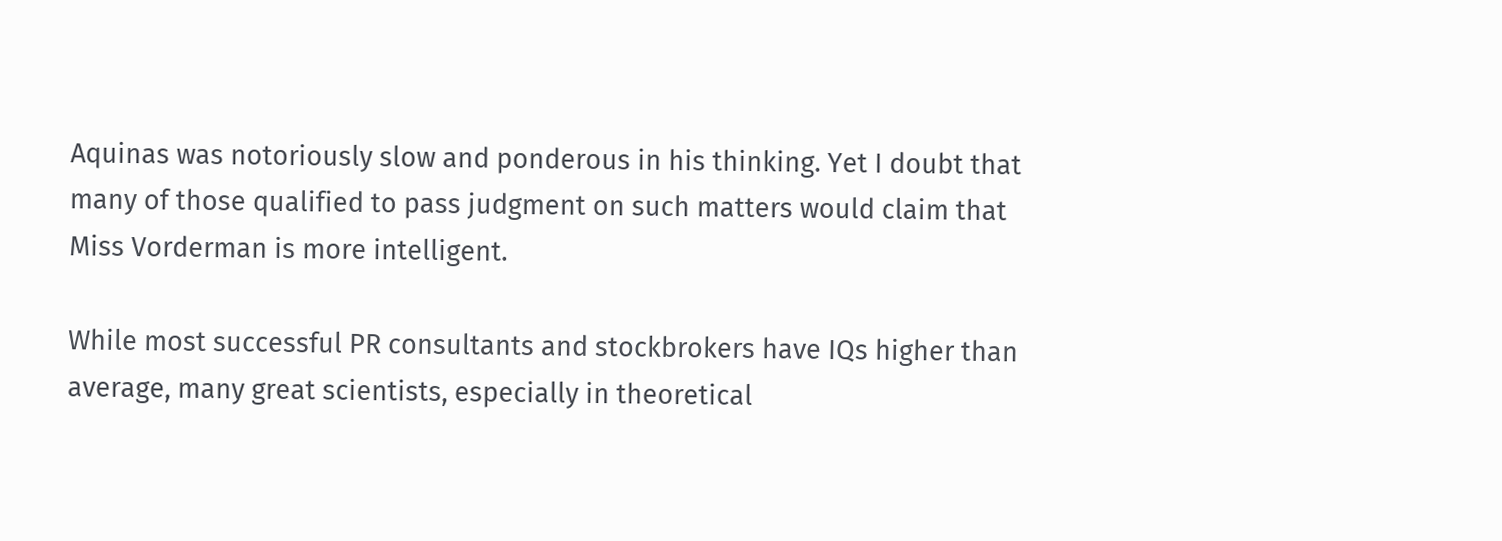Aquinas was notoriously slow and ponderous in his thinking. Yet I doubt that many of those qualified to pass judgment on such matters would claim that Miss Vorderman is more intelligent.

While most successful PR consultants and stockbrokers have IQs higher than average, many great scientists, especially in theoretical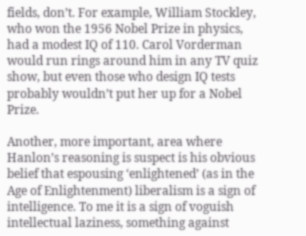fields, don’t. For example, William Stockley, who won the 1956 Nobel Prize in physics, had a modest IQ of 110. Carol Vorderman would run rings around him in any TV quiz show, but even those who design IQ tests probably wouldn’t put her up for a Nobel Prize.

Another, more important, area where Hanlon’s reasoning is suspect is his obvious belief that espousing ‘enlightened’ (as in the Age of Enlightenment) liberalism is a sign of intelligence. To me it is a sign of voguish intellectual laziness, something against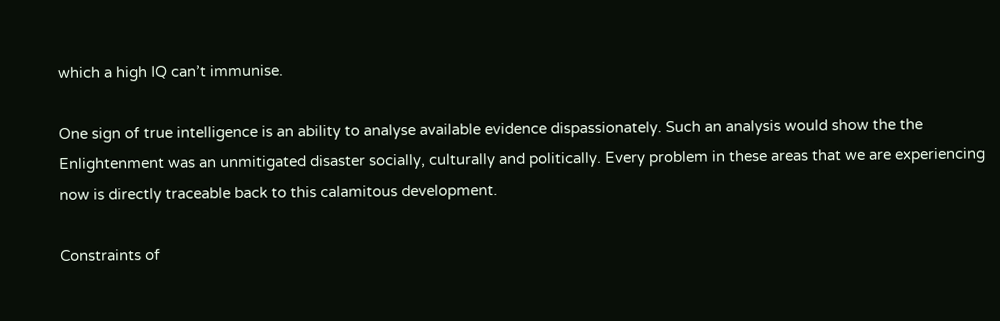which a high IQ can’t immunise.

One sign of true intelligence is an ability to analyse available evidence dispassionately. Such an analysis would show the the Enlightenment was an unmitigated disaster socially, culturally and politically. Every problem in these areas that we are experiencing now is directly traceable back to this calamitous development.

Constraints of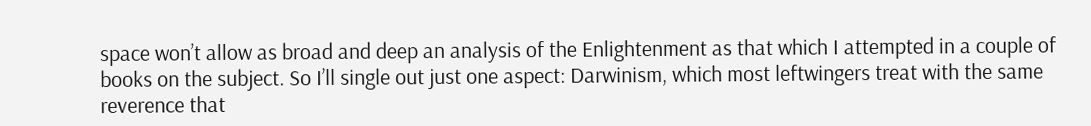space won’t allow as broad and deep an analysis of the Enlightenment as that which I attempted in a couple of books on the subject. So I’ll single out just one aspect: Darwinism, which most leftwingers treat with the same reverence that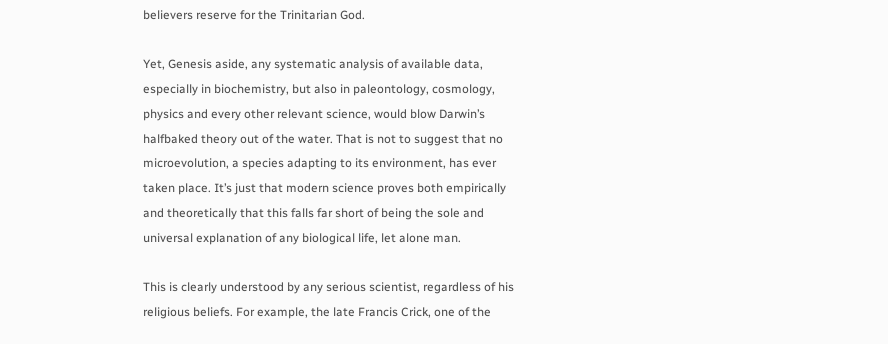believers reserve for the Trinitarian God.

Yet, Genesis aside, any systematic analysis of available data, especially in biochemistry, but also in paleontology, cosmology, physics and every other relevant science, would blow Darwin’s halfbaked theory out of the water. That is not to suggest that no microevolution, a species adapting to its environment, has ever taken place. It’s just that modern science proves both empirically and theoretically that this falls far short of being the sole and universal explanation of any biological life, let alone man.

This is clearly understood by any serious scientist, regardless of his religious beliefs. For example, the late Francis Crick, one of the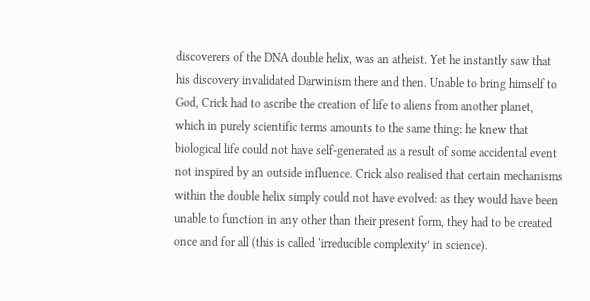discoverers of the DNA double helix, was an atheist. Yet he instantly saw that his discovery invalidated Darwinism there and then. Unable to bring himself to God, Crick had to ascribe the creation of life to aliens from another planet, which in purely scientific terms amounts to the same thing: he knew that biological life could not have self-generated as a result of some accidental event not inspired by an outside influence. Crick also realised that certain mechanisms within the double helix simply could not have evolved: as they would have been unable to function in any other than their present form, they had to be created once and for all (this is called ‘irreducible complexity’ in science).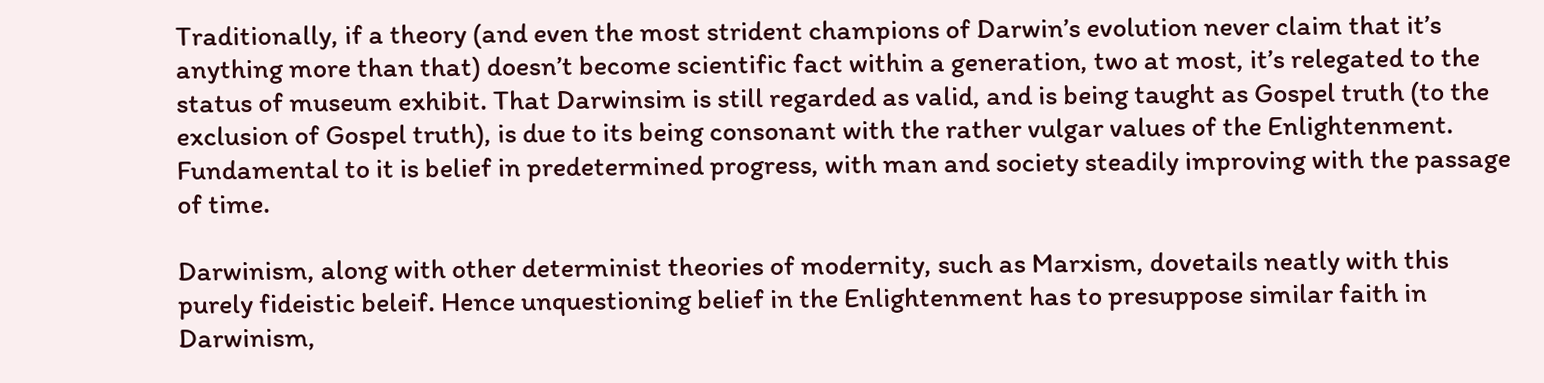Traditionally, if a theory (and even the most strident champions of Darwin’s evolution never claim that it’s anything more than that) doesn’t become scientific fact within a generation, two at most, it’s relegated to the status of museum exhibit. That Darwinsim is still regarded as valid, and is being taught as Gospel truth (to the exclusion of Gospel truth), is due to its being consonant with the rather vulgar values of the Enlightenment. Fundamental to it is belief in predetermined progress, with man and society steadily improving with the passage of time.

Darwinism, along with other determinist theories of modernity, such as Marxism, dovetails neatly with this purely fideistic beleif. Hence unquestioning belief in the Enlightenment has to presuppose similar faith in Darwinism,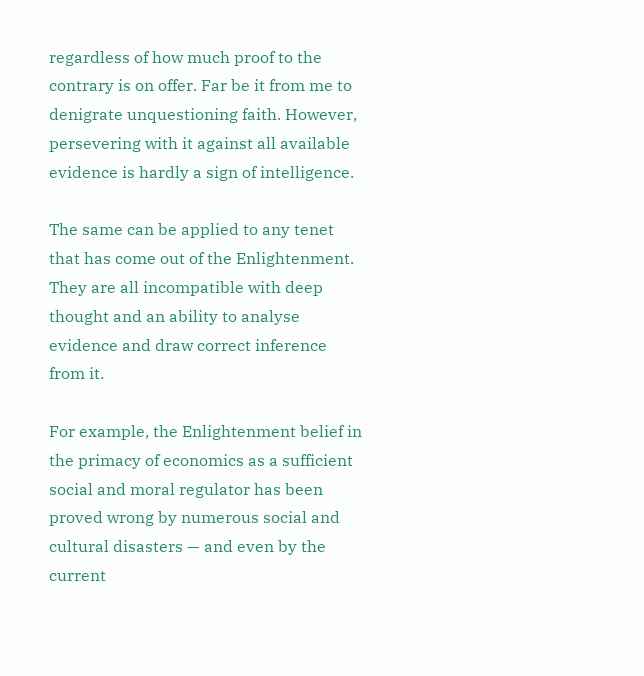regardless of how much proof to the contrary is on offer. Far be it from me to denigrate unquestioning faith. However, persevering with it against all available evidence is hardly a sign of intelligence.

The same can be applied to any tenet that has come out of the Enlightenment. They are all incompatible with deep thought and an ability to analyse evidence and draw correct inference from it.

For example, the Enlightenment belief in the primacy of economics as a sufficient social and moral regulator has been proved wrong by numerous social and cultural disasters — and even by the current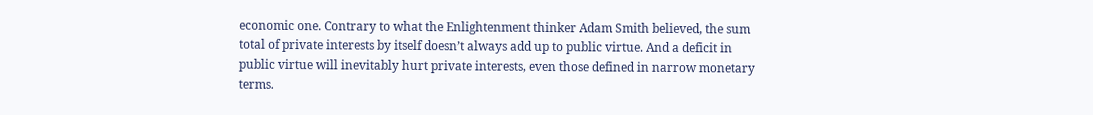economic one. Contrary to what the Enlightenment thinker Adam Smith believed, the sum total of private interests by itself doesn’t always add up to public virtue. And a deficit in public virtue will inevitably hurt private interests, even those defined in narrow monetary terms.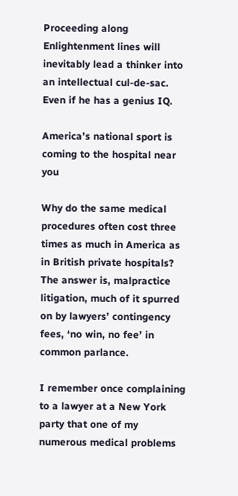Proceeding along Enlightenment lines will inevitably lead a thinker into an intellectual cul-de-sac. Even if he has a genius IQ.

America’s national sport is coming to the hospital near you

Why do the same medical procedures often cost three times as much in America as in British private hospitals? The answer is, malpractice litigation, much of it spurred on by lawyers’ contingency fees, ‘no win, no fee’ in common parlance.

I remember once complaining to a lawyer at a New York party that one of my numerous medical problems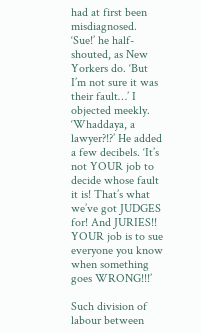had at first been misdiagnosed. ‘Sue!’ he half-shouted, as New Yorkers do. ‘But I’m not sure it was their fault…’ I objected meekly. ‘Whaddaya, a lawyer?!?’ He added a few decibels. ‘It’s not YOUR job to decide whose fault it is! That’s what we’ve got JUDGES for! And JURIES!! YOUR job is to sue everyone you know when something goes WRONG!!!’

Such division of labour between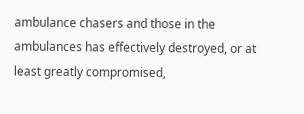ambulance chasers and those in the ambulances has effectively destroyed, or at least greatly compromised,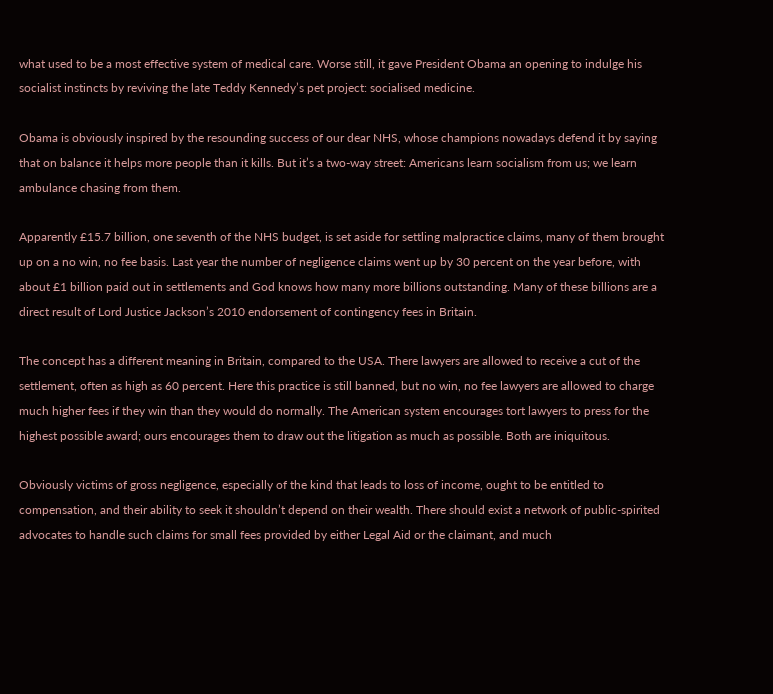what used to be a most effective system of medical care. Worse still, it gave President Obama an opening to indulge his socialist instincts by reviving the late Teddy Kennedy’s pet project: socialised medicine.

Obama is obviously inspired by the resounding success of our dear NHS, whose champions nowadays defend it by saying that on balance it helps more people than it kills. But it’s a two-way street: Americans learn socialism from us; we learn ambulance chasing from them.

Apparently £15.7 billion, one seventh of the NHS budget, is set aside for settling malpractice claims, many of them brought up on a no win, no fee basis. Last year the number of negligence claims went up by 30 percent on the year before, with about £1 billion paid out in settlements and God knows how many more billions outstanding. Many of these billions are a direct result of Lord Justice Jackson’s 2010 endorsement of contingency fees in Britain.

The concept has a different meaning in Britain, compared to the USA. There lawyers are allowed to receive a cut of the settlement, often as high as 60 percent. Here this practice is still banned, but no win, no fee lawyers are allowed to charge much higher fees if they win than they would do normally. The American system encourages tort lawyers to press for the highest possible award; ours encourages them to draw out the litigation as much as possible. Both are iniquitous.

Obviously victims of gross negligence, especially of the kind that leads to loss of income, ought to be entitled to compensation, and their ability to seek it shouldn’t depend on their wealth. There should exist a network of public-spirited advocates to handle such claims for small fees provided by either Legal Aid or the claimant, and much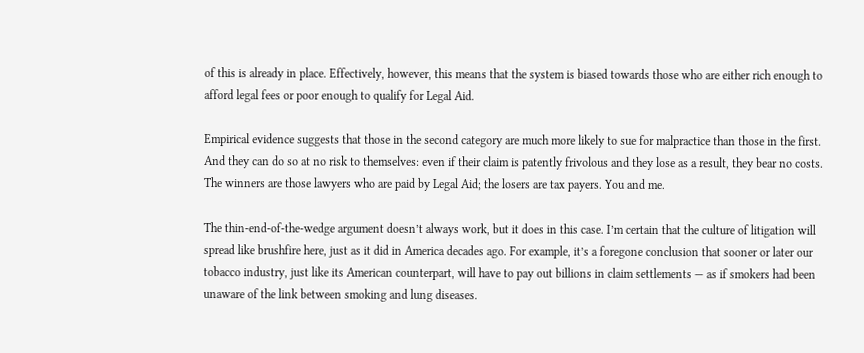of this is already in place. Effectively, however, this means that the system is biased towards those who are either rich enough to afford legal fees or poor enough to qualify for Legal Aid.

Empirical evidence suggests that those in the second category are much more likely to sue for malpractice than those in the first. And they can do so at no risk to themselves: even if their claim is patently frivolous and they lose as a result, they bear no costs. The winners are those lawyers who are paid by Legal Aid; the losers are tax payers. You and me.

The thin-end-of-the-wedge argument doesn’t always work, but it does in this case. I’m certain that the culture of litigation will spread like brushfire here, just as it did in America decades ago. For example, it’s a foregone conclusion that sooner or later our tobacco industry, just like its American counterpart, will have to pay out billions in claim settlements — as if smokers had been unaware of the link between smoking and lung diseases.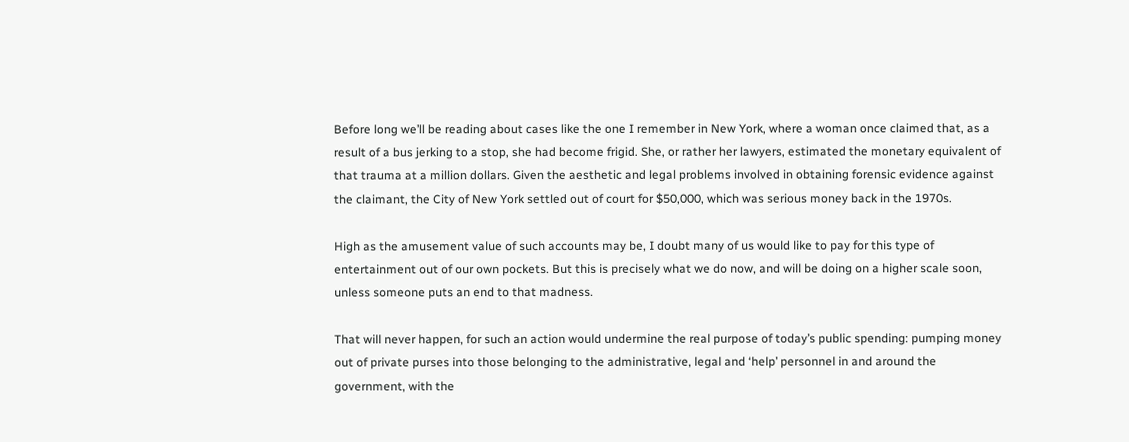Before long we’ll be reading about cases like the one I remember in New York, where a woman once claimed that, as a result of a bus jerking to a stop, she had become frigid. She, or rather her lawyers, estimated the monetary equivalent of that trauma at a million dollars. Given the aesthetic and legal problems involved in obtaining forensic evidence against the claimant, the City of New York settled out of court for $50,000, which was serious money back in the 1970s.

High as the amusement value of such accounts may be, I doubt many of us would like to pay for this type of entertainment out of our own pockets. But this is precisely what we do now, and will be doing on a higher scale soon, unless someone puts an end to that madness.

That will never happen, for such an action would undermine the real purpose of today’s public spending: pumping money out of private purses into those belonging to the administrative, legal and ‘help’ personnel in and around the government, with the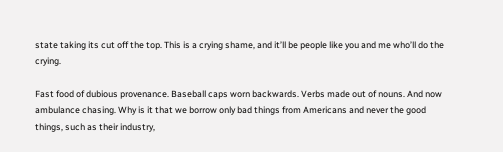state taking its cut off the top. This is a crying shame, and it’ll be people like you and me who’ll do the crying.

Fast food of dubious provenance. Baseball caps worn backwards. Verbs made out of nouns. And now ambulance chasing. Why is it that we borrow only bad things from Americans and never the good things, such as their industry,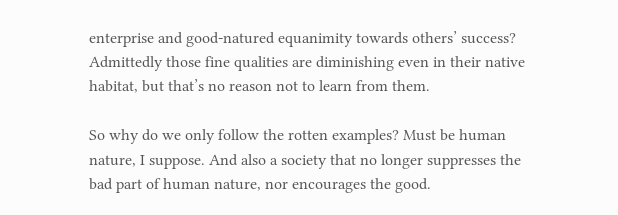enterprise and good-natured equanimity towards others’ success? Admittedly those fine qualities are diminishing even in their native habitat, but that’s no reason not to learn from them.

So why do we only follow the rotten examples? Must be human nature, I suppose. And also a society that no longer suppresses the bad part of human nature, nor encourages the good.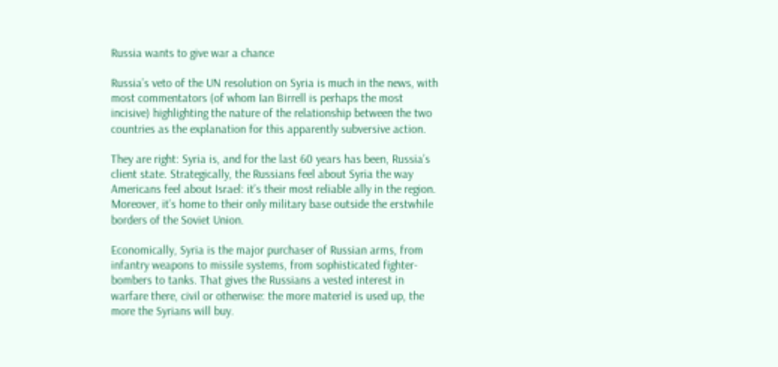Russia wants to give war a chance

Russia’s veto of the UN resolution on Syria is much in the news, with most commentators (of whom Ian Birrell is perhaps the most incisive) highlighting the nature of the relationship between the two countries as the explanation for this apparently subversive action.

They are right: Syria is, and for the last 60 years has been, Russia’s client state. Strategically, the Russians feel about Syria the way Americans feel about Israel: it’s their most reliable ally in the region. Moreover, it’s home to their only military base outside the erstwhile borders of the Soviet Union.

Economically, Syria is the major purchaser of Russian arms, from infantry weapons to missile systems, from sophisticated fighter-bombers to tanks. That gives the Russians a vested interest in warfare there, civil or otherwise: the more materiel is used up, the more the Syrians will buy.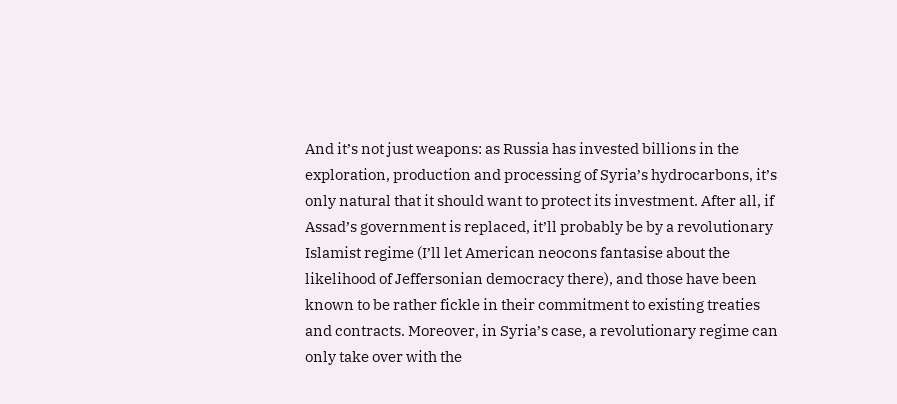And it’s not just weapons: as Russia has invested billions in the exploration, production and processing of Syria’s hydrocarbons, it’s only natural that it should want to protect its investment. After all, if Assad’s government is replaced, it’ll probably be by a revolutionary Islamist regime (I’ll let American neocons fantasise about the likelihood of Jeffersonian democracy there), and those have been known to be rather fickle in their commitment to existing treaties and contracts. Moreover, in Syria’s case, a revolutionary regime can only take over with the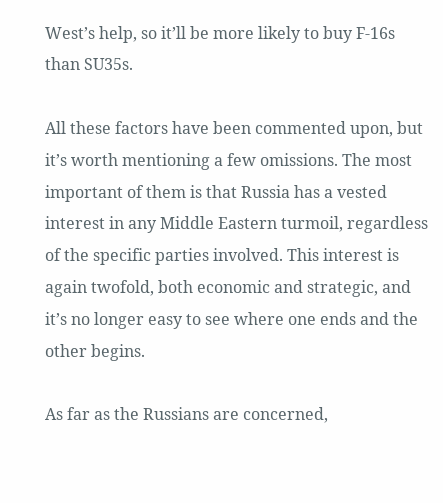West’s help, so it’ll be more likely to buy F-16s than SU35s.

All these factors have been commented upon, but it’s worth mentioning a few omissions. The most important of them is that Russia has a vested interest in any Middle Eastern turmoil, regardless of the specific parties involved. This interest is again twofold, both economic and strategic, and it’s no longer easy to see where one ends and the other begins.

As far as the Russians are concerned,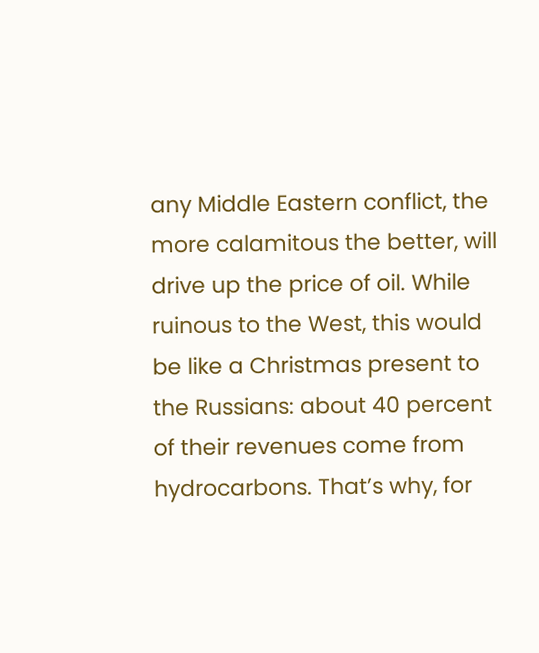any Middle Eastern conflict, the more calamitous the better, will drive up the price of oil. While ruinous to the West, this would be like a Christmas present to the Russians: about 40 percent of their revenues come from hydrocarbons. That’s why, for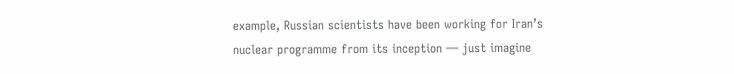example, Russian scientists have been working for Iran’s nuclear programme from its inception — just imagine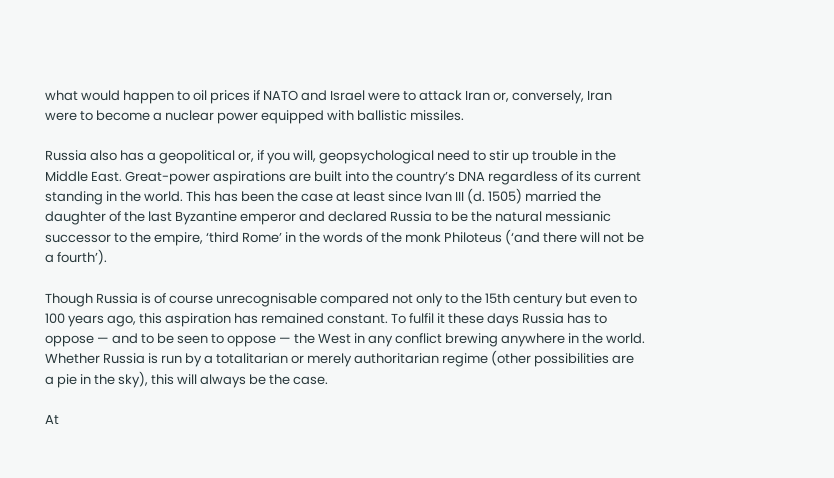what would happen to oil prices if NATO and Israel were to attack Iran or, conversely, Iran were to become a nuclear power equipped with ballistic missiles.

Russia also has a geopolitical or, if you will, geopsychological need to stir up trouble in the Middle East. Great-power aspirations are built into the country’s DNA regardless of its current standing in the world. This has been the case at least since Ivan III (d. 1505) married the daughter of the last Byzantine emperor and declared Russia to be the natural messianic successor to the empire, ‘third Rome’ in the words of the monk Philoteus (‘and there will not be a fourth’).

Though Russia is of course unrecognisable compared not only to the 15th century but even to 100 years ago, this aspiration has remained constant. To fulfil it these days Russia has to oppose — and to be seen to oppose — the West in any conflict brewing anywhere in the world. Whether Russia is run by a totalitarian or merely authoritarian regime (other possibilities are a pie in the sky), this will always be the case.

At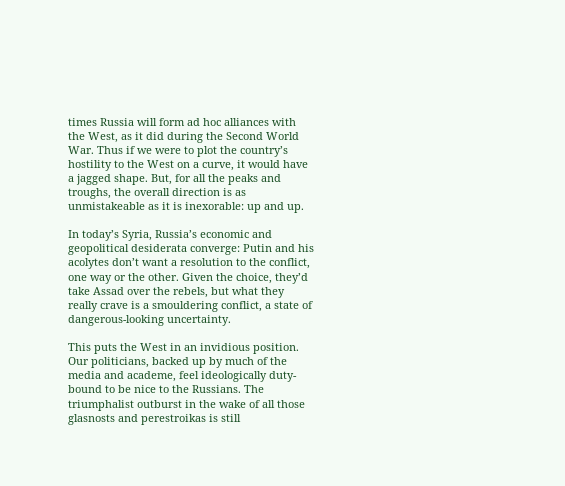times Russia will form ad hoc alliances with the West, as it did during the Second World War. Thus if we were to plot the country’s hostility to the West on a curve, it would have a jagged shape. But, for all the peaks and troughs, the overall direction is as unmistakeable as it is inexorable: up and up.

In today’s Syria, Russia’s economic and geopolitical desiderata converge: Putin and his acolytes don’t want a resolution to the conflict, one way or the other. Given the choice, they’d take Assad over the rebels, but what they really crave is a smouldering conflict, a state of dangerous-looking uncertainty.

This puts the West in an invidious position. Our politicians, backed up by much of the media and academe, feel ideologically duty-bound to be nice to the Russians. The triumphalist outburst in the wake of all those glasnosts and perestroikas is still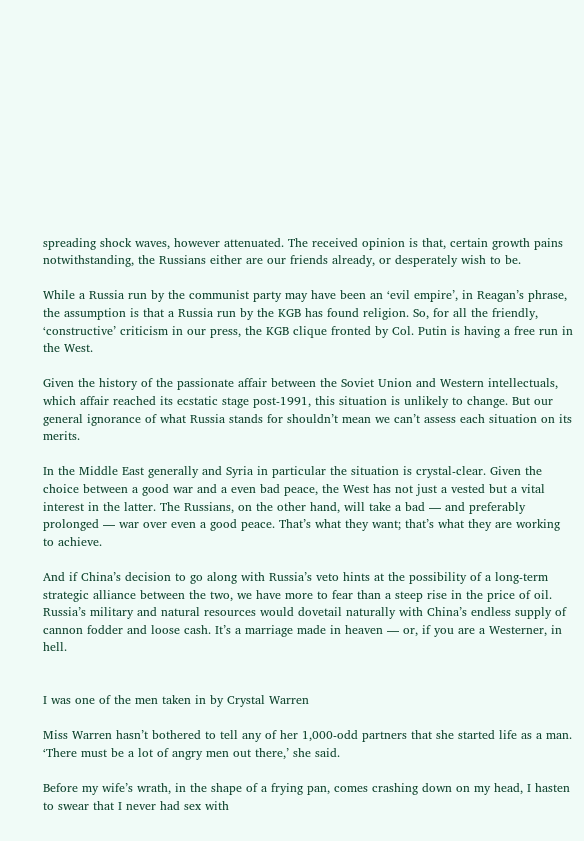spreading shock waves, however attenuated. The received opinion is that, certain growth pains notwithstanding, the Russians either are our friends already, or desperately wish to be.

While a Russia run by the communist party may have been an ‘evil empire’, in Reagan’s phrase, the assumption is that a Russia run by the KGB has found religion. So, for all the friendly, ‘constructive’ criticism in our press, the KGB clique fronted by Col. Putin is having a free run in the West.

Given the history of the passionate affair between the Soviet Union and Western intellectuals, which affair reached its ecstatic stage post-1991, this situation is unlikely to change. But our general ignorance of what Russia stands for shouldn’t mean we can’t assess each situation on its merits.

In the Middle East generally and Syria in particular the situation is crystal-clear. Given the choice between a good war and a even bad peace, the West has not just a vested but a vital interest in the latter. The Russians, on the other hand, will take a bad — and preferably prolonged — war over even a good peace. That’s what they want; that’s what they are working to achieve.

And if China’s decision to go along with Russia’s veto hints at the possibility of a long-term strategic alliance between the two, we have more to fear than a steep rise in the price of oil. Russia’s military and natural resources would dovetail naturally with China’s endless supply of cannon fodder and loose cash. It’s a marriage made in heaven — or, if you are a Westerner, in hell.


I was one of the men taken in by Crystal Warren

Miss Warren hasn’t bothered to tell any of her 1,000-odd partners that she started life as a man. ‘There must be a lot of angry men out there,’ she said.

Before my wife’s wrath, in the shape of a frying pan, comes crashing down on my head, I hasten to swear that I never had sex with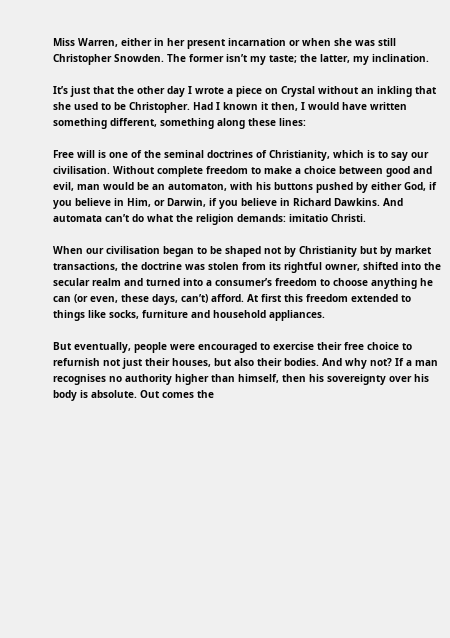Miss Warren, either in her present incarnation or when she was still Christopher Snowden. The former isn’t my taste; the latter, my inclination.

It’s just that the other day I wrote a piece on Crystal without an inkling that she used to be Christopher. Had I known it then, I would have written something different, something along these lines:

Free will is one of the seminal doctrines of Christianity, which is to say our civilisation. Without complete freedom to make a choice between good and evil, man would be an automaton, with his buttons pushed by either God, if you believe in Him, or Darwin, if you believe in Richard Dawkins. And automata can’t do what the religion demands: imitatio Christi.

When our civilisation began to be shaped not by Christianity but by market transactions, the doctrine was stolen from its rightful owner, shifted into the secular realm and turned into a consumer’s freedom to choose anything he can (or even, these days, can’t) afford. At first this freedom extended to things like socks, furniture and household appliances.

But eventually, people were encouraged to exercise their free choice to refurnish not just their houses, but also their bodies. And why not? If a man recognises no authority higher than himself, then his sovereignty over his body is absolute. Out comes the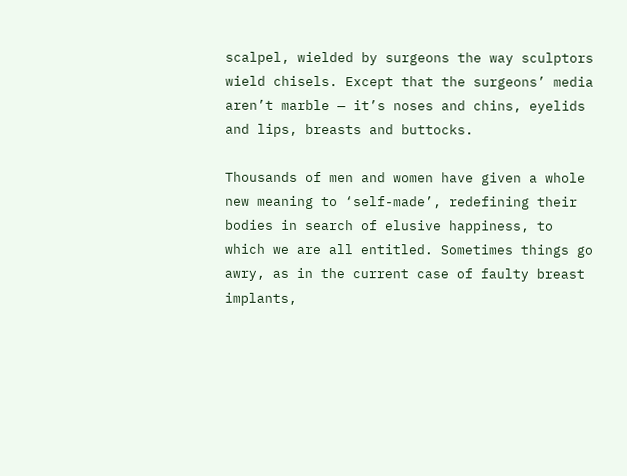scalpel, wielded by surgeons the way sculptors wield chisels. Except that the surgeons’ media aren’t marble — it’s noses and chins, eyelids and lips, breasts and buttocks.

Thousands of men and women have given a whole new meaning to ‘self-made’, redefining their bodies in search of elusive happiness, to which we are all entitled. Sometimes things go awry, as in the current case of faulty breast implants,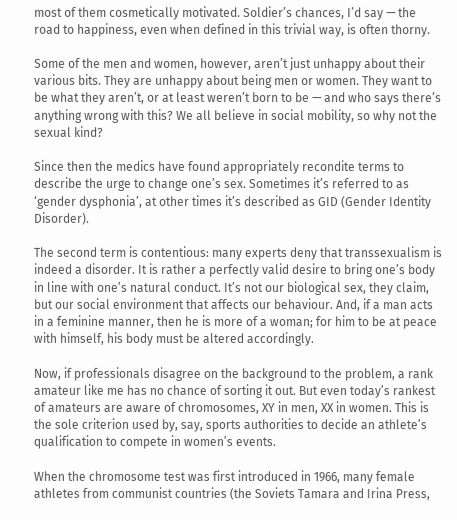most of them cosmetically motivated. Soldier’s chances, I’d say — the road to happiness, even when defined in this trivial way, is often thorny.

Some of the men and women, however, aren’t just unhappy about their various bits. They are unhappy about being men or women. They want to be what they aren’t, or at least weren’t born to be — and who says there’s anything wrong with this? We all believe in social mobility, so why not the sexual kind?

Since then the medics have found appropriately recondite terms to describe the urge to change one’s sex. Sometimes it’s referred to as ‘gender dysphonia’, at other times it’s described as GID (Gender Identity Disorder).

The second term is contentious: many experts deny that transsexualism is indeed a disorder. It is rather a perfectly valid desire to bring one’s body in line with one’s natural conduct. It’s not our biological sex, they claim, but our social environment that affects our behaviour. And, if a man acts in a feminine manner, then he is more of a woman; for him to be at peace with himself, his body must be altered accordingly.

Now, if professionals disagree on the background to the problem, a rank amateur like me has no chance of sorting it out. But even today’s rankest of amateurs are aware of chromosomes, XY in men, XX in women. This is the sole criterion used by, say, sports authorities to decide an athlete’s qualification to compete in women’s events.

When the chromosome test was first introduced in 1966, many female athletes from communist countries (the Soviets Tamara and Irina Press,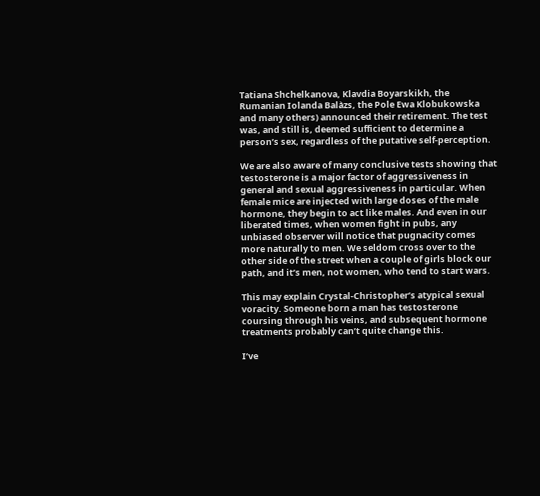Tatiana Shchelkanova, Klavdia Boyarskikh, the Rumanian Iolanda Balàzs, the Pole Ewa Klobukowska and many others) announced their retirement. The test was, and still is, deemed sufficient to determine a person’s sex, regardless of the putative self-perception.

We are also aware of many conclusive tests showing that testosterone is a major factor of aggressiveness in general and sexual aggressiveness in particular. When female mice are injected with large doses of the male hormone, they begin to act like males. And even in our liberated times, when women fight in pubs, any unbiased observer will notice that pugnacity comes more naturally to men. We seldom cross over to the other side of the street when a couple of girls block our path, and it’s men, not women, who tend to start wars.

This may explain Crystal-Christopher’s atypical sexual voracity. Someone born a man has testosterone coursing through his veins, and subsequent hormone treatments probably can’t quite change this.

I’ve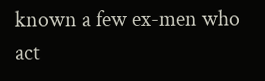known a few ex-men who act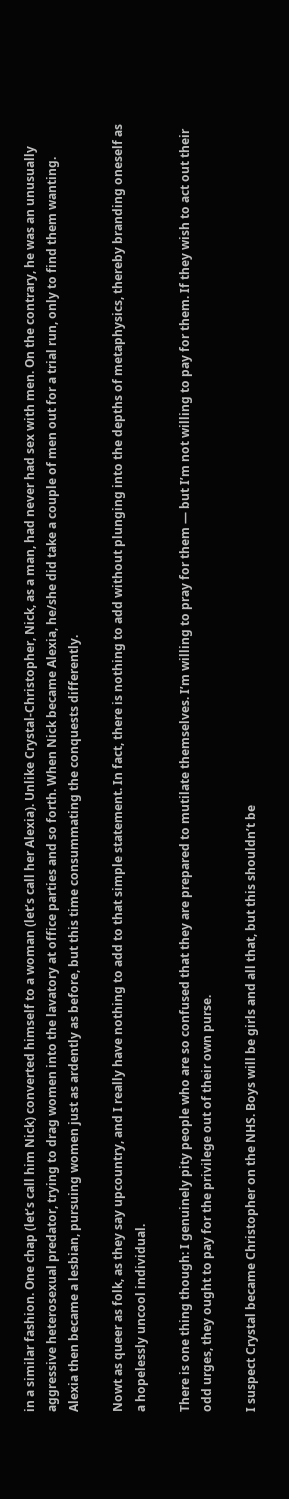in a similar fashion. One chap (let’s call him Nick) converted himself to a woman (let’s call her Alexia). Unlike Crystal-Christopher, Nick, as a man, had never had sex with men. On the contrary, he was an unusually aggressive heterosexual predator, trying to drag women into the lavatory at office parties and so forth. When Nick became Alexia, he/she did take a couple of men out for a trial run, only to find them wanting. Alexia then became a lesbian, pursuing women just as ardently as before, but this time consummating the conquests differently.

Nowt as queer as folk, as they say upcountry, and I really have nothing to add to that simple statement. In fact, there is nothing to add without plunging into the depths of metaphysics, thereby branding oneself as a hopelessly uncool individual.

There is one thing though: I genuinely pity people who are so confused that they are prepared to mutilate themselves. I’m willing to pray for them — but I’m not willing to pay for them. If they wish to act out their odd urges, they ought to pay for the privilege out of their own purse.

I suspect Crystal became Christopher on the NHS. Boys will be girls and all that, but this shouldn’t be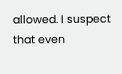allowed. I suspect that even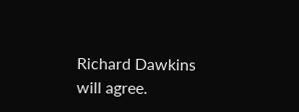Richard Dawkins will agree.